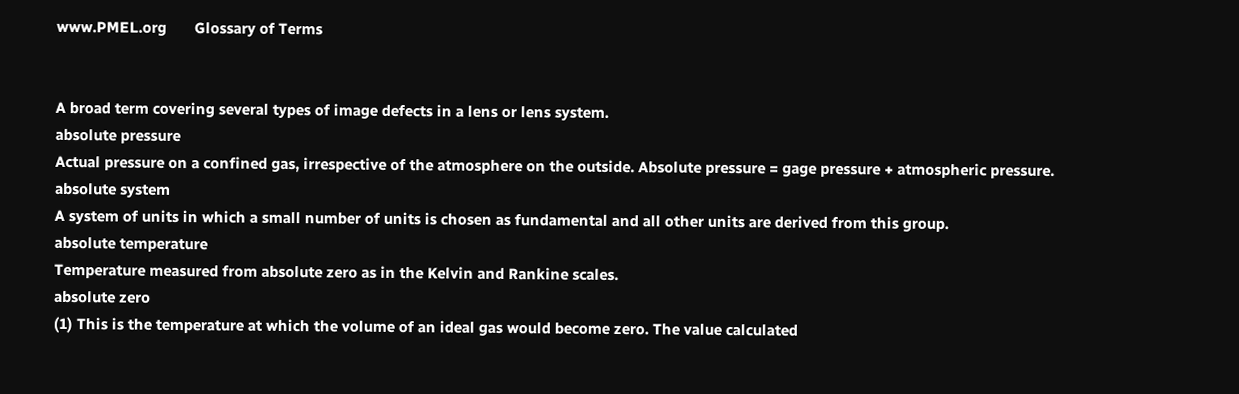www.PMEL.org       Glossary of Terms


A broad term covering several types of image defects in a lens or lens system.
absolute pressure
Actual pressure on a confined gas, irrespective of the atmosphere on the outside. Absolute pressure = gage pressure + atmospheric pressure.
absolute system
A system of units in which a small number of units is chosen as fundamental and all other units are derived from this group.
absolute temperature
Temperature measured from absolute zero as in the Kelvin and Rankine scales.
absolute zero
(1) This is the temperature at which the volume of an ideal gas would become zero. The value calculated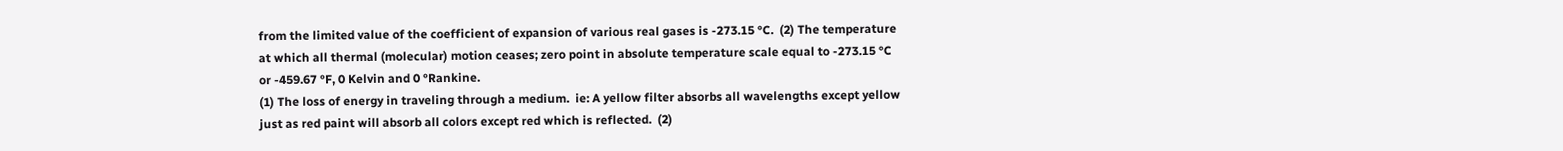from the limited value of the coefficient of expansion of various real gases is -273.15 °C.  (2) The temperature at which all thermal (molecular) motion ceases; zero point in absolute temperature scale equal to -273.15 °C or -459.67 °F, 0 Kelvin and 0 °Rankine.
(1) The loss of energy in traveling through a medium.  ie: A yellow filter absorbs all wavelengths except yellow just as red paint will absorb all colors except red which is reflected.  (2)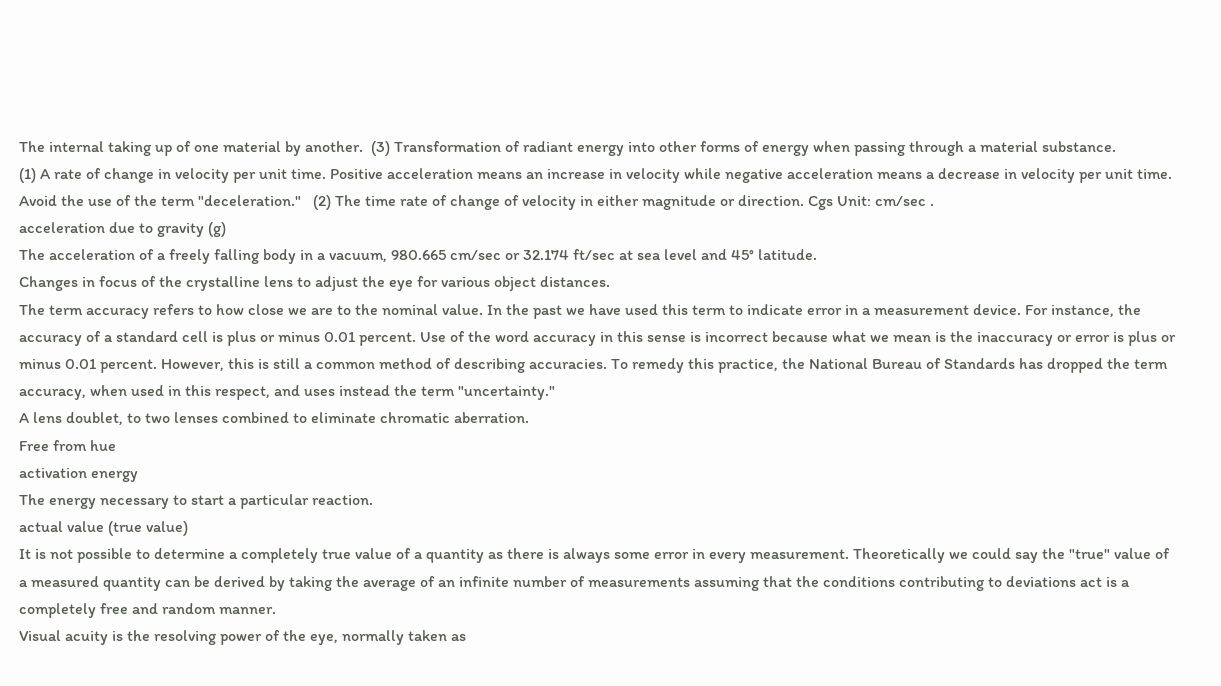The internal taking up of one material by another.  (3) Transformation of radiant energy into other forms of energy when passing through a material substance.
(1) A rate of change in velocity per unit time. Positive acceleration means an increase in velocity while negative acceleration means a decrease in velocity per unit time. Avoid the use of the term "deceleration."   (2) The time rate of change of velocity in either magnitude or direction. Cgs Unit: cm/sec .
acceleration due to gravity (g)
The acceleration of a freely falling body in a vacuum, 980.665 cm/sec or 32.174 ft/sec at sea level and 45° latitude.
Changes in focus of the crystalline lens to adjust the eye for various object distances.
The term accuracy refers to how close we are to the nominal value. In the past we have used this term to indicate error in a measurement device. For instance, the accuracy of a standard cell is plus or minus 0.01 percent. Use of the word accuracy in this sense is incorrect because what we mean is the inaccuracy or error is plus or minus 0.01 percent. However, this is still a common method of describing accuracies. To remedy this practice, the National Bureau of Standards has dropped the term accuracy, when used in this respect, and uses instead the term "uncertainty."
A lens doublet, to two lenses combined to eliminate chromatic aberration.
Free from hue
activation energy
The energy necessary to start a particular reaction.
actual value (true value)
It is not possible to determine a completely true value of a quantity as there is always some error in every measurement. Theoretically we could say the "true" value of a measured quantity can be derived by taking the average of an infinite number of measurements assuming that the conditions contributing to deviations act is a completely free and random manner.
Visual acuity is the resolving power of the eye, normally taken as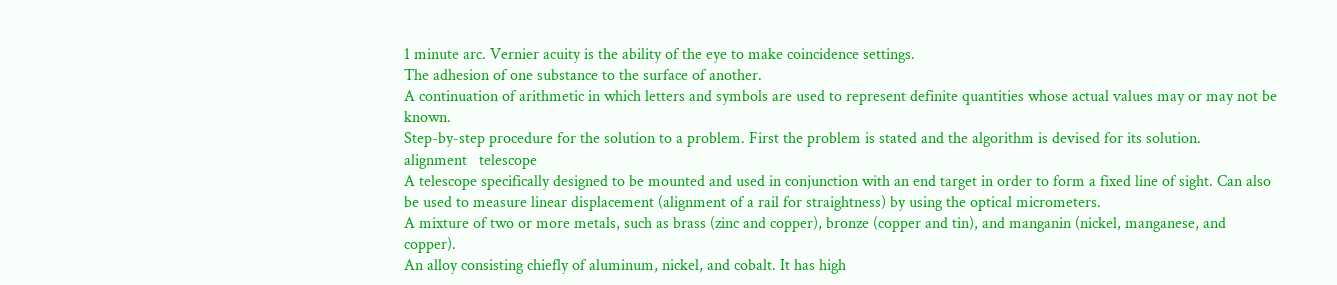1 minute arc. Vernier acuity is the ability of the eye to make coincidence settings.
The adhesion of one substance to the surface of another.
A continuation of arithmetic in which letters and symbols are used to represent definite quantities whose actual values may or may not be known.
Step-by-step procedure for the solution to a problem. First the problem is stated and the algorithm is devised for its solution.
alignment   telescope
A telescope specifically designed to be mounted and used in conjunction with an end target in order to form a fixed line of sight. Can also be used to measure linear displacement (alignment of a rail for straightness) by using the optical micrometers.
A mixture of two or more metals, such as brass (zinc and copper), bronze (copper and tin), and manganin (nickel, manganese, and copper).
An alloy consisting chiefly of aluminum, nickel, and cobalt. It has high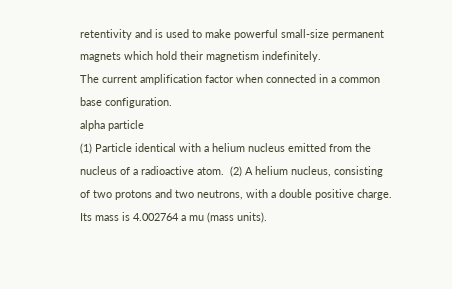retentivity and is used to make powerful small-size permanent magnets which hold their magnetism indefinitely.
The current amplification factor when connected in a common base configuration.
alpha particle
(1) Particle identical with a helium nucleus emitted from the nucleus of a radioactive atom.  (2) A helium nucleus, consisting of two protons and two neutrons, with a double positive charge. Its mass is 4.002764 a mu (mass units).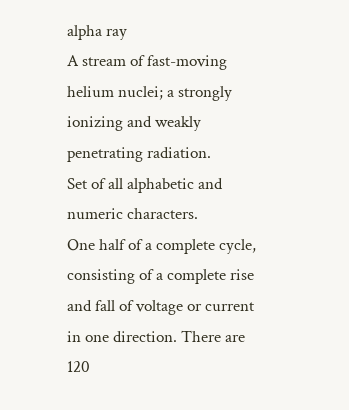alpha ray
A stream of fast-moving helium nuclei; a strongly ionizing and weakly penetrating radiation.
Set of all alphabetic and numeric characters.
One half of a complete cycle, consisting of a complete rise and fall of voltage or current in one direction. There are 120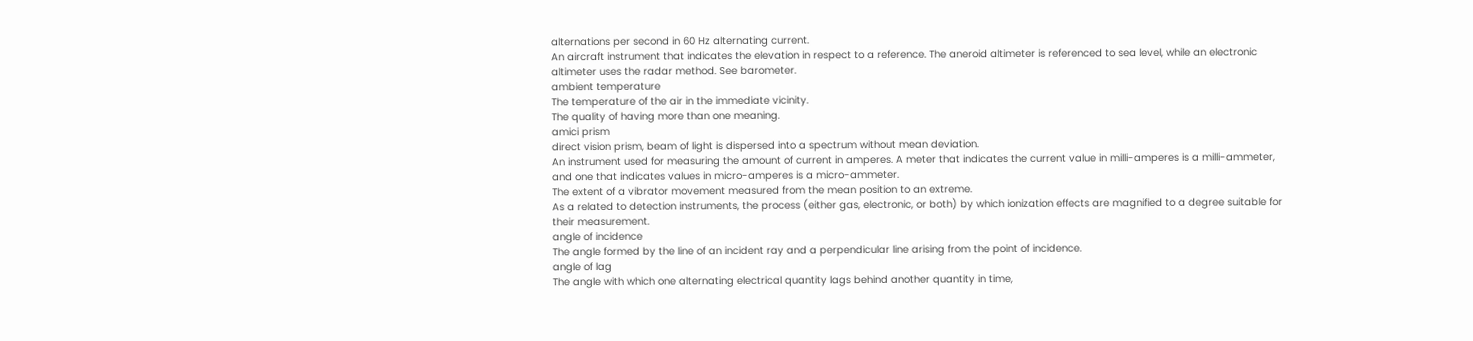alternations per second in 60 Hz alternating current.
An aircraft instrument that indicates the elevation in respect to a reference. The aneroid altimeter is referenced to sea level, while an electronic altimeter uses the radar method. See barometer.
ambient temperature
The temperature of the air in the immediate vicinity.
The quality of having more than one meaning.
amici prism
direct vision prism, beam of light is dispersed into a spectrum without mean deviation.
An instrument used for measuring the amount of current in amperes. A meter that indicates the current value in milli-amperes is a milli-ammeter, and one that indicates values in micro-amperes is a micro-ammeter.
The extent of a vibrator movement measured from the mean position to an extreme.
As a related to detection instruments, the process (either gas, electronic, or both) by which ionization effects are magnified to a degree suitable for their measurement.
angle of incidence
The angle formed by the line of an incident ray and a perpendicular line arising from the point of incidence.
angle of lag
The angle with which one alternating electrical quantity lags behind another quantity in time,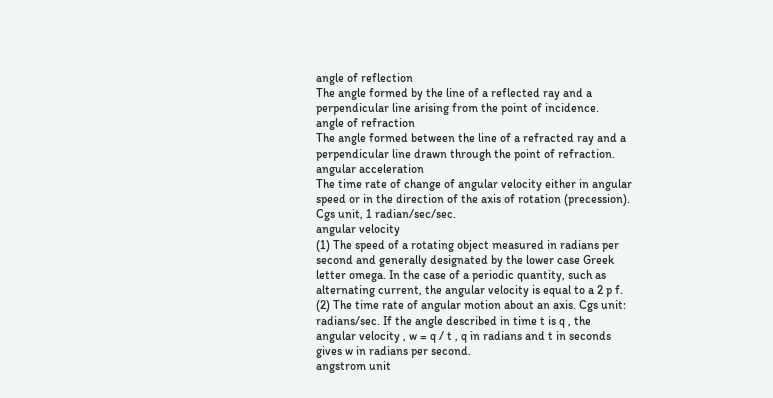angle of reflection
The angle formed by the line of a reflected ray and a perpendicular line arising from the point of incidence.
angle of refraction
The angle formed between the line of a refracted ray and a perpendicular line drawn through the point of refraction.
angular acceleration
The time rate of change of angular velocity either in angular speed or in the direction of the axis of rotation (precession). Cgs unit, 1 radian/sec/sec.
angular velocity
(1) The speed of a rotating object measured in radians per second and generally designated by the lower case Greek letter omega. In the case of a periodic quantity, such as alternating current, the angular velocity is equal to a 2 p f.  (2) The time rate of angular motion about an axis. Cgs unit: radians/sec. If the angle described in time t is q , the angular velocity , w = q / t , q in radians and t in seconds gives w in radians per second.
angstrom unit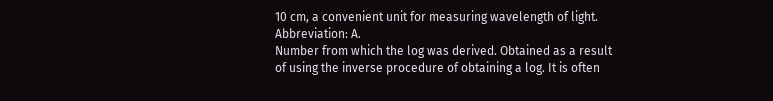10 cm, a convenient unit for measuring wavelength of light. Abbreviation: A.
Number from which the log was derived. Obtained as a result of using the inverse procedure of obtaining a log. It is often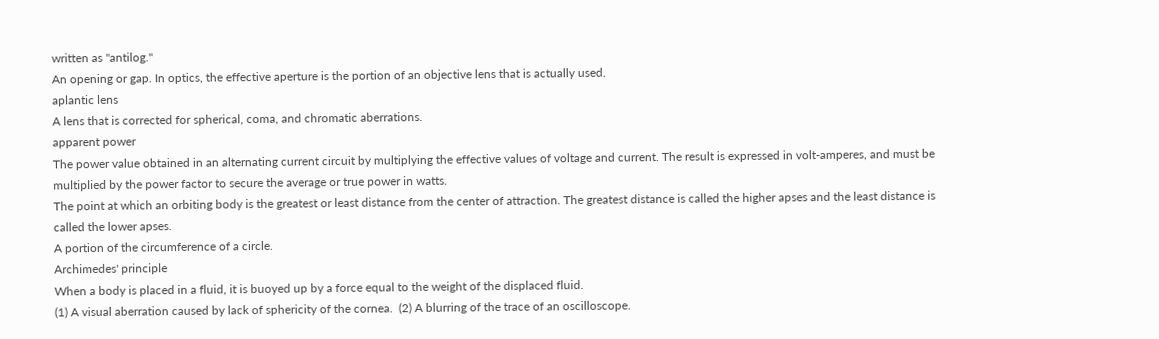written as "antilog."
An opening or gap. In optics, the effective aperture is the portion of an objective lens that is actually used.
aplantic lens
A lens that is corrected for spherical, coma, and chromatic aberrations.
apparent power
The power value obtained in an alternating current circuit by multiplying the effective values of voltage and current. The result is expressed in volt-amperes, and must be multiplied by the power factor to secure the average or true power in watts.
The point at which an orbiting body is the greatest or least distance from the center of attraction. The greatest distance is called the higher apses and the least distance is called the lower apses.
A portion of the circumference of a circle.
Archimedes' principle
When a body is placed in a fluid, it is buoyed up by a force equal to the weight of the displaced fluid.
(1) A visual aberration caused by lack of sphericity of the cornea.  (2) A blurring of the trace of an oscilloscope.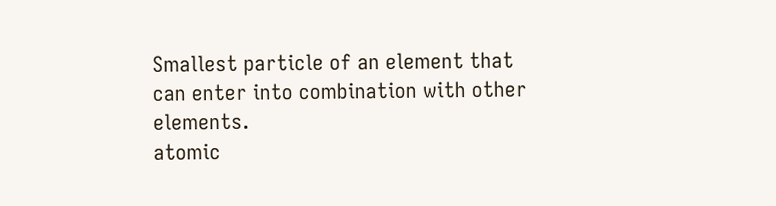Smallest particle of an element that can enter into combination with other elements.
atomic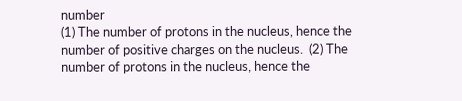number
(1) The number of protons in the nucleus, hence the number of positive charges on the nucleus.  (2) The number of protons in the nucleus, hence the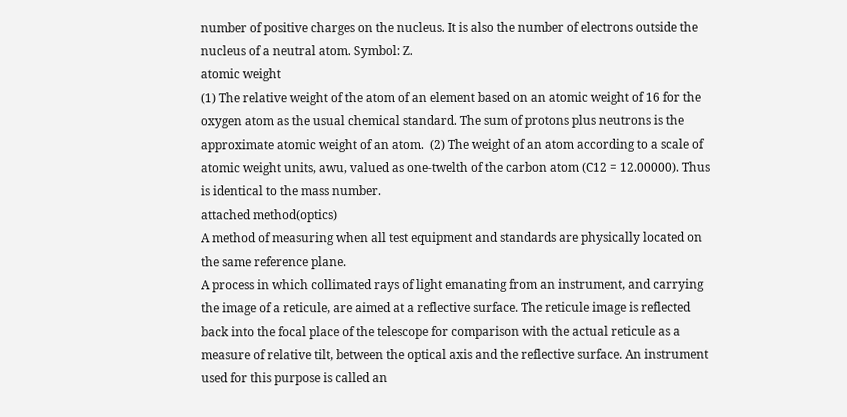number of positive charges on the nucleus. It is also the number of electrons outside the nucleus of a neutral atom. Symbol: Z.
atomic weight
(1) The relative weight of the atom of an element based on an atomic weight of 16 for the oxygen atom as the usual chemical standard. The sum of protons plus neutrons is the approximate atomic weight of an atom.  (2) The weight of an atom according to a scale of atomic weight units, awu, valued as one-twelth of the carbon atom (C12 = 12.00000). Thus is identical to the mass number.
attached method(optics)
A method of measuring when all test equipment and standards are physically located on the same reference plane.
A process in which collimated rays of light emanating from an instrument, and carrying the image of a reticule, are aimed at a reflective surface. The reticule image is reflected back into the focal place of the telescope for comparison with the actual reticule as a measure of relative tilt, between the optical axis and the reflective surface. An instrument used for this purpose is called an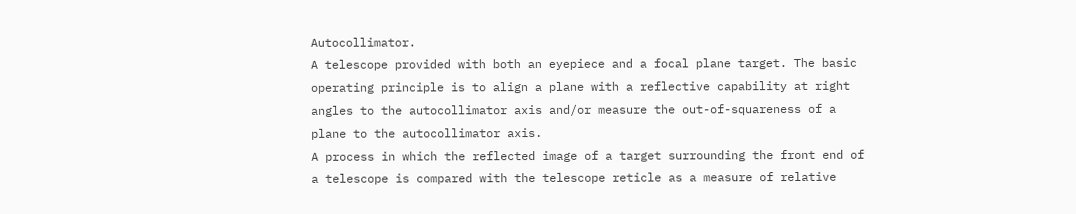Autocollimator.
A telescope provided with both an eyepiece and a focal plane target. The basic operating principle is to align a plane with a reflective capability at right angles to the autocollimator axis and/or measure the out-of-squareness of a plane to the autocollimator axis.
A process in which the reflected image of a target surrounding the front end of a telescope is compared with the telescope reticle as a measure of relative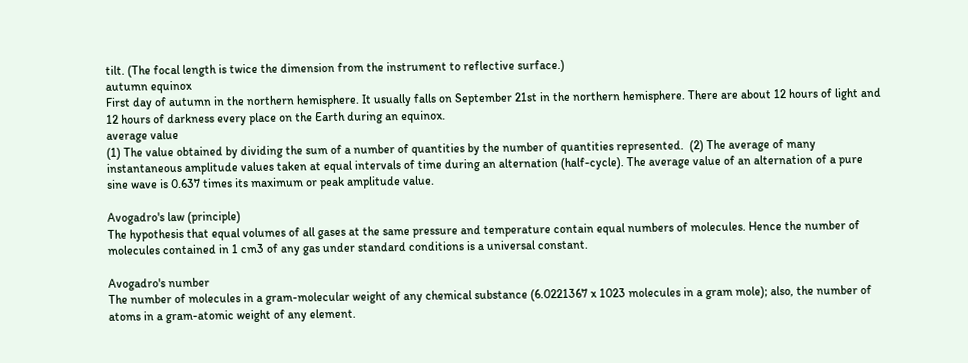tilt. (The focal length is twice the dimension from the instrument to reflective surface.)
autumn equinox
First day of autumn in the northern hemisphere. It usually falls on September 21st in the northern hemisphere. There are about 12 hours of light and 12 hours of darkness every place on the Earth during an equinox.
average value
(1) The value obtained by dividing the sum of a number of quantities by the number of quantities represented.  (2) The average of many instantaneous amplitude values taken at equal intervals of time during an alternation (half-cycle). The average value of an alternation of a pure sine wave is 0.637 times its maximum or peak amplitude value.

Avogadro's law (principle)
The hypothesis that equal volumes of all gases at the same pressure and temperature contain equal numbers of molecules. Hence the number of molecules contained in 1 cm3 of any gas under standard conditions is a universal constant.

Avogadro's number
The number of molecules in a gram-molecular weight of any chemical substance (6.0221367 x 1023 molecules in a gram mole); also, the number of atoms in a gram-atomic weight of any element.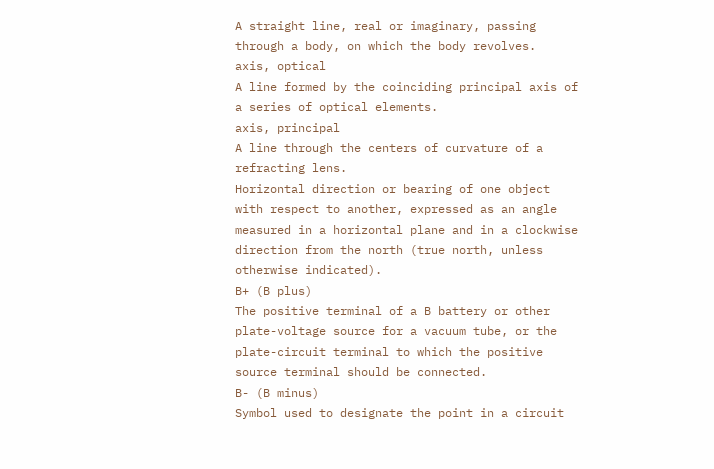A straight line, real or imaginary, passing through a body, on which the body revolves.
axis, optical
A line formed by the coinciding principal axis of a series of optical elements.
axis, principal
A line through the centers of curvature of a refracting lens.
Horizontal direction or bearing of one object with respect to another, expressed as an angle measured in a horizontal plane and in a clockwise direction from the north (true north, unless otherwise indicated).
B+ (B plus)
The positive terminal of a B battery or other plate-voltage source for a vacuum tube, or the plate-circuit terminal to which the positive source terminal should be connected.
B- (B minus)
Symbol used to designate the point in a circuit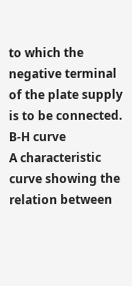to which the negative terminal of the plate supply is to be connected.
B-H curve
A characteristic curve showing the relation between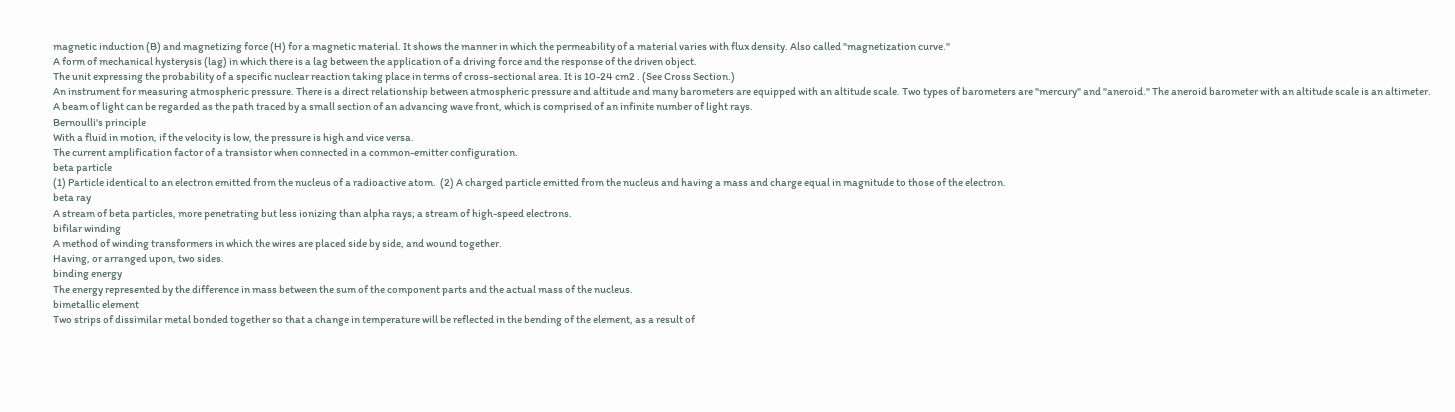magnetic induction (B) and magnetizing force (H) for a magnetic material. It shows the manner in which the permeability of a material varies with flux density. Also called "magnetization curve."
A form of mechanical hysterysis (lag) in which there is a lag between the application of a driving force and the response of the driven object.
The unit expressing the probability of a specific nuclear reaction taking place in terms of cross-sectional area. It is 10-24 cm2 . (See Cross Section.)
An instrument for measuring atmospheric pressure. There is a direct relationship between atmospheric pressure and altitude and many barometers are equipped with an altitude scale. Two types of barometers are "mercury" and "aneroid." The aneroid barometer with an altitude scale is an altimeter.
A beam of light can be regarded as the path traced by a small section of an advancing wave front, which is comprised of an infinite number of light rays.
Bernoulli's principle
With a fluid in motion, if the velocity is low, the pressure is high and vice versa.
The current amplification factor of a transistor when connected in a common-emitter configuration.
beta particle
(1) Particle identical to an electron emitted from the nucleus of a radioactive atom.  (2) A charged particle emitted from the nucleus and having a mass and charge equal in magnitude to those of the electron.
beta ray
A stream of beta particles, more penetrating but less ionizing than alpha rays; a stream of high-speed electrons.
bifilar winding
A method of winding transformers in which the wires are placed side by side, and wound together.
Having, or arranged upon, two sides.
binding energy
The energy represented by the difference in mass between the sum of the component parts and the actual mass of the nucleus.
bimetallic element
Two strips of dissimilar metal bonded together so that a change in temperature will be reflected in the bending of the element, as a result of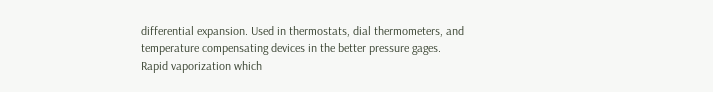differential expansion. Used in thermostats, dial thermometers, and temperature compensating devices in the better pressure gages.
Rapid vaporization which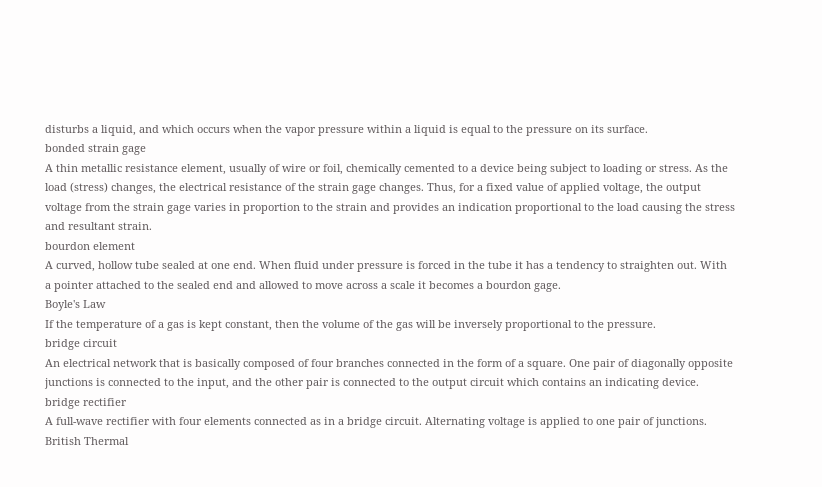disturbs a liquid, and which occurs when the vapor pressure within a liquid is equal to the pressure on its surface.
bonded strain gage
A thin metallic resistance element, usually of wire or foil, chemically cemented to a device being subject to loading or stress. As the load (stress) changes, the electrical resistance of the strain gage changes. Thus, for a fixed value of applied voltage, the output voltage from the strain gage varies in proportion to the strain and provides an indication proportional to the load causing the stress and resultant strain.
bourdon element
A curved, hollow tube sealed at one end. When fluid under pressure is forced in the tube it has a tendency to straighten out. With a pointer attached to the sealed end and allowed to move across a scale it becomes a bourdon gage.
Boyle's Law
If the temperature of a gas is kept constant, then the volume of the gas will be inversely proportional to the pressure.
bridge circuit
An electrical network that is basically composed of four branches connected in the form of a square. One pair of diagonally opposite junctions is connected to the input, and the other pair is connected to the output circuit which contains an indicating device.
bridge rectifier
A full-wave rectifier with four elements connected as in a bridge circuit. Alternating voltage is applied to one pair of junctions.
British Thermal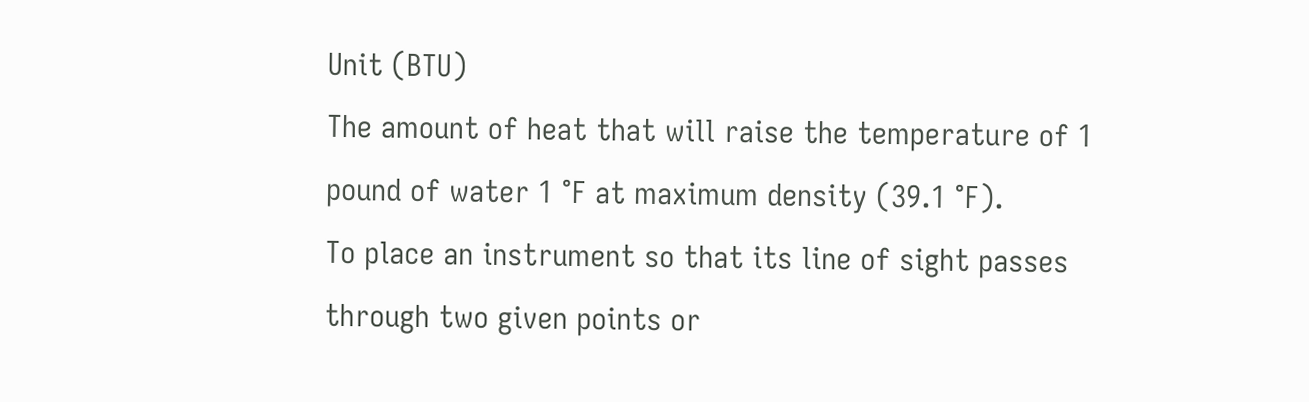Unit (BTU)
The amount of heat that will raise the temperature of 1 pound of water 1 °F at maximum density (39.1 °F).
To place an instrument so that its line of sight passes through two given points or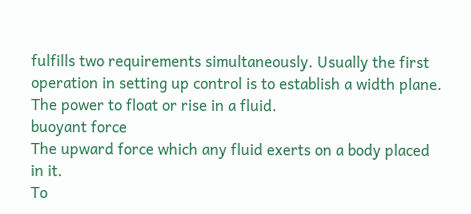fulfills two requirements simultaneously. Usually the first operation in setting up control is to establish a width plane.
The power to float or rise in a fluid.
buoyant force
The upward force which any fluid exerts on a body placed in it.
To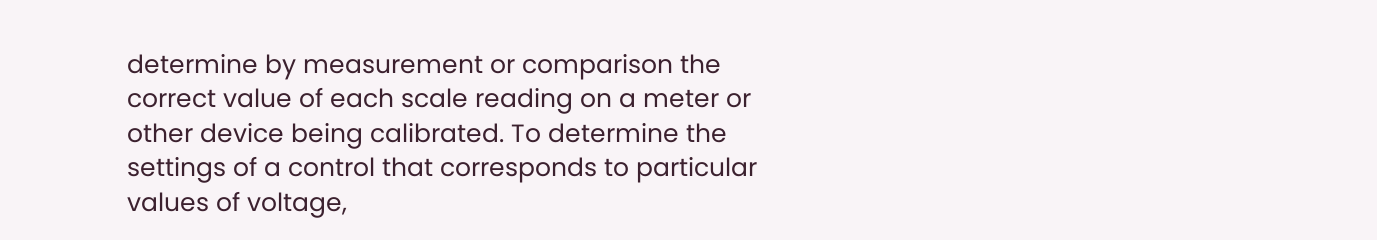determine by measurement or comparison the correct value of each scale reading on a meter or other device being calibrated. To determine the settings of a control that corresponds to particular values of voltage,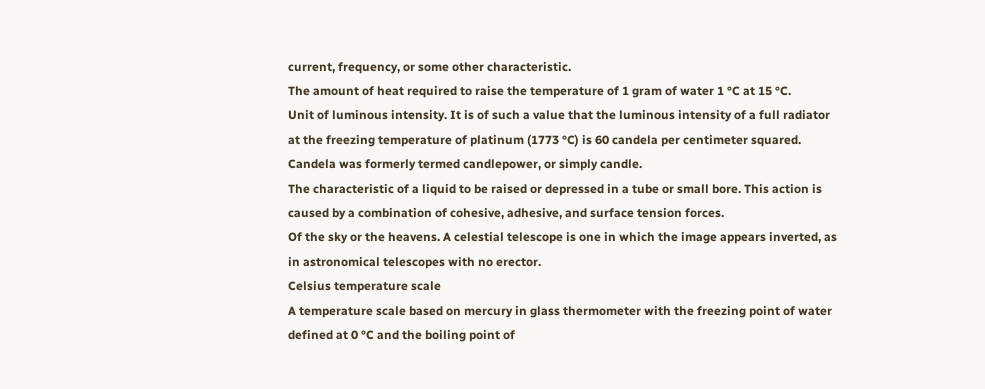current, frequency, or some other characteristic.
The amount of heat required to raise the temperature of 1 gram of water 1 °C at 15 °C.
Unit of luminous intensity. It is of such a value that the luminous intensity of a full radiator at the freezing temperature of platinum (1773 °C) is 60 candela per centimeter squared. Candela was formerly termed candlepower, or simply candle.
The characteristic of a liquid to be raised or depressed in a tube or small bore. This action is caused by a combination of cohesive, adhesive, and surface tension forces.
Of the sky or the heavens. A celestial telescope is one in which the image appears inverted, as in astronomical telescopes with no erector.
Celsius temperature scale
A temperature scale based on mercury in glass thermometer with the freezing point of water defined at 0 °C and the boiling point of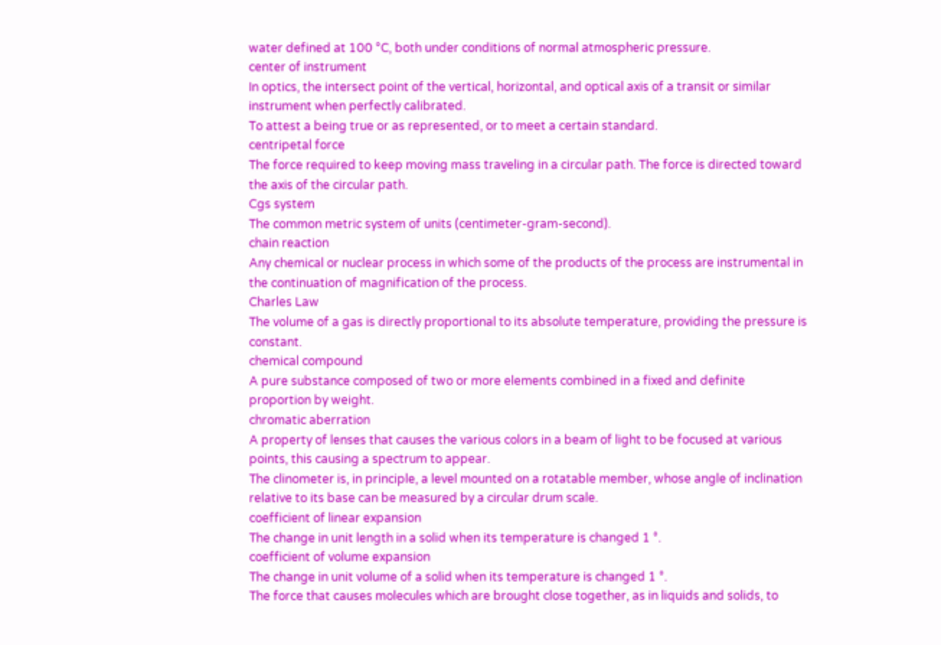water defined at 100 °C, both under conditions of normal atmospheric pressure.
center of instrument
In optics, the intersect point of the vertical, horizontal, and optical axis of a transit or similar instrument when perfectly calibrated.
To attest a being true or as represented, or to meet a certain standard.
centripetal force
The force required to keep moving mass traveling in a circular path. The force is directed toward the axis of the circular path.
Cgs system
The common metric system of units (centimeter-gram-second).
chain reaction
Any chemical or nuclear process in which some of the products of the process are instrumental in the continuation of magnification of the process.
Charles Law
The volume of a gas is directly proportional to its absolute temperature, providing the pressure is constant.
chemical compound
A pure substance composed of two or more elements combined in a fixed and definite proportion by weight.
chromatic aberration
A property of lenses that causes the various colors in a beam of light to be focused at various points, this causing a spectrum to appear.
The clinometer is, in principle, a level mounted on a rotatable member, whose angle of inclination relative to its base can be measured by a circular drum scale.
coefficient of linear expansion
The change in unit length in a solid when its temperature is changed 1 °.
coefficient of volume expansion
The change in unit volume of a solid when its temperature is changed 1 °.
The force that causes molecules which are brought close together, as in liquids and solids, to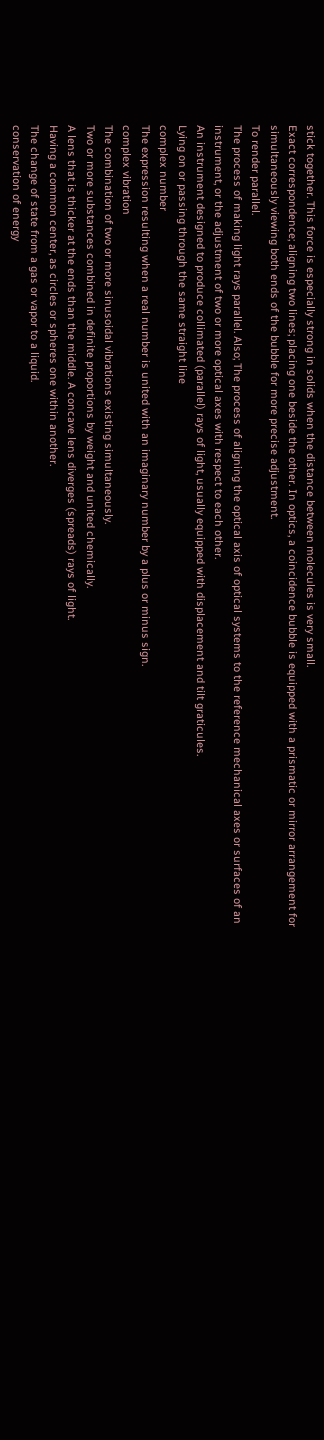stick together. This force is especially strong in solids when the distance between molecules is very small.
Exact correspondence; aligning two lines; placing one beside the other. In optics, a coincidence bubble is equipped with a prismatic or mirror arrangement for simultaneously viewing both ends of the bubble for more precise adjustment.
To render parallel.
The process of making light rays parallel. Also; The process of aligning the optical axis of optical systems to the reference mechanical axes or surfaces of an instrument, or the adjustment of two or more optical axes with respect to each other.
An instrument designed to produce collimated (parallel) rays of light, usually equipped with displacement and tilt graticules.
Lying on or passing through the same straight line
complex number
The expression resulting when a real number is united with an imaginary number by a plus or minus sign.
complex vibration
The combination of two or more sinusoidal vibrations existing simultaneously.
Two or more substances combined in definite proportions by weight and united chemically.
A lens that is thicker at the ends than the middle. A concave lens diverges (spreads) rays of light.
Having a common center, as circles or spheres one within another.
The change of state from a gas or vapor to a liquid.
conservation of energy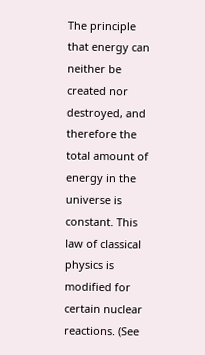The principle that energy can neither be created nor destroyed, and therefore the total amount of energy in the universe is constant. This law of classical physics is modified for certain nuclear reactions. (See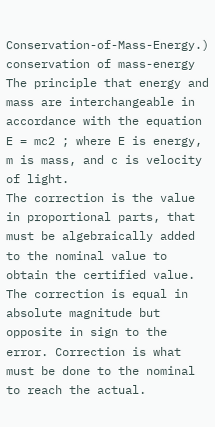Conservation-of-Mass-Energy.)
conservation of mass-energy
The principle that energy and mass are interchangeable in accordance with the equation E = mc2 ; where E is energy, m is mass, and c is velocity of light.
The correction is the value in proportional parts, that must be algebraically added to the nominal value to obtain the certified value. The correction is equal in absolute magnitude but opposite in sign to the error. Correction is what must be done to the nominal to reach the actual.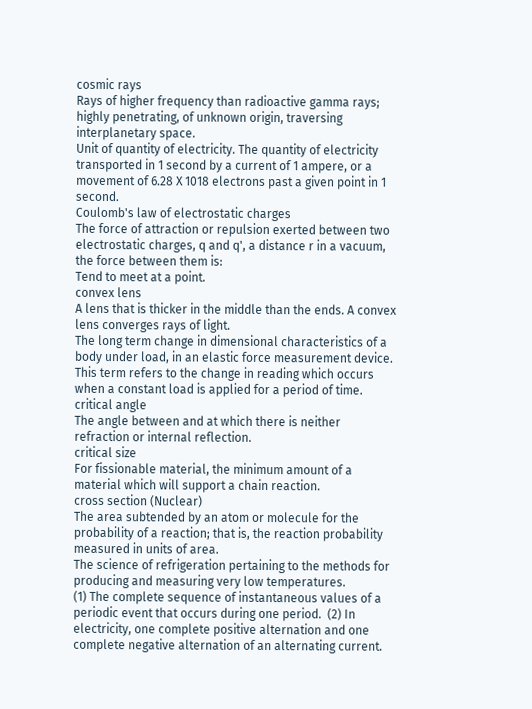cosmic rays
Rays of higher frequency than radioactive gamma rays; highly penetrating, of unknown origin, traversing interplanetary space.
Unit of quantity of electricity. The quantity of electricity transported in 1 second by a current of 1 ampere, or a movement of 6.28 X 1018 electrons past a given point in 1 second.
Coulomb's law of electrostatic charges
The force of attraction or repulsion exerted between two electrostatic charges, q and q', a distance r in a vacuum, the force between them is:
Tend to meet at a point.
convex lens
A lens that is thicker in the middle than the ends. A convex lens converges rays of light.
The long term change in dimensional characteristics of a body under load, in an elastic force measurement device. This term refers to the change in reading which occurs when a constant load is applied for a period of time.
critical angle
The angle between and at which there is neither refraction or internal reflection.
critical size
For fissionable material, the minimum amount of a material which will support a chain reaction.
cross section (Nuclear)
The area subtended by an atom or molecule for the probability of a reaction; that is, the reaction probability measured in units of area.
The science of refrigeration pertaining to the methods for producing and measuring very low temperatures.
(1) The complete sequence of instantaneous values of a periodic event that occurs during one period.  (2) In electricity, one complete positive alternation and one complete negative alternation of an alternating current.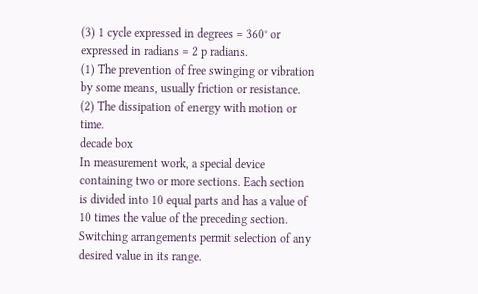(3) 1 cycle expressed in degrees = 360° or expressed in radians = 2 p radians.
(1) The prevention of free swinging or vibration by some means, usually friction or resistance.  (2) The dissipation of energy with motion or time.
decade box
In measurement work, a special device containing two or more sections. Each section is divided into 10 equal parts and has a value of 10 times the value of the preceding section. Switching arrangements permit selection of any desired value in its range.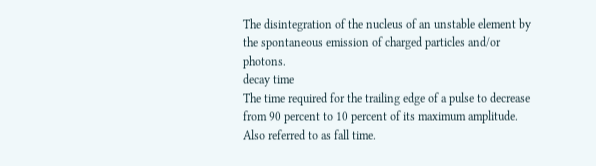The disintegration of the nucleus of an unstable element by the spontaneous emission of charged particles and/or photons.
decay time
The time required for the trailing edge of a pulse to decrease from 90 percent to 10 percent of its maximum amplitude. Also referred to as fall time.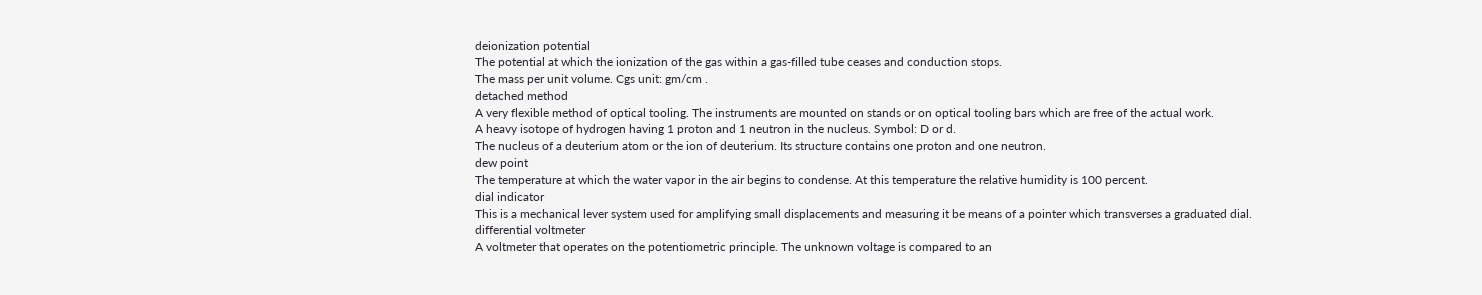deionization potential
The potential at which the ionization of the gas within a gas-filled tube ceases and conduction stops.
The mass per unit volume. Cgs unit: gm/cm .
detached method
A very flexible method of optical tooling. The instruments are mounted on stands or on optical tooling bars which are free of the actual work.
A heavy isotope of hydrogen having 1 proton and 1 neutron in the nucleus. Symbol: D or d.
The nucleus of a deuterium atom or the ion of deuterium. Its structure contains one proton and one neutron.
dew point
The temperature at which the water vapor in the air begins to condense. At this temperature the relative humidity is 100 percent.
dial indicator
This is a mechanical lever system used for amplifying small displacements and measuring it be means of a pointer which transverses a graduated dial.
differential voltmeter
A voltmeter that operates on the potentiometric principle. The unknown voltage is compared to an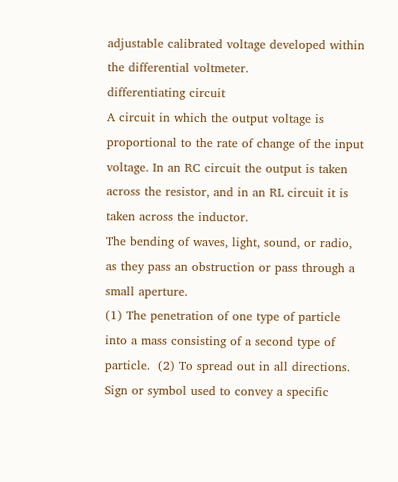adjustable calibrated voltage developed within the differential voltmeter.
differentiating circuit
A circuit in which the output voltage is proportional to the rate of change of the input voltage. In an RC circuit the output is taken across the resistor, and in an RL circuit it is taken across the inductor.
The bending of waves, light, sound, or radio, as they pass an obstruction or pass through a small aperture.
(1) The penetration of one type of particle into a mass consisting of a second type of particle.  (2) To spread out in all directions.
Sign or symbol used to convey a specific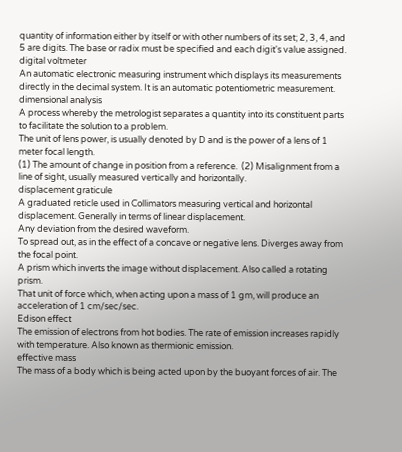quantity of information either by itself or with other numbers of its set; 2, 3, 4, and 5 are digits. The base or radix must be specified and each digit's value assigned.
digital voltmeter
An automatic electronic measuring instrument which displays its measurements directly in the decimal system. It is an automatic potentiometric measurement.
dimensional analysis
A process whereby the metrologist separates a quantity into its constituent parts to facilitate the solution to a problem.
The unit of lens power, is usually denoted by D and is the power of a lens of 1 meter focal length.
(1) The amount of change in position from a reference.  (2) Misalignment from a line of sight, usually measured vertically and horizontally.
displacement graticule
A graduated reticle used in Collimators measuring vertical and horizontal displacement. Generally in terms of linear displacement.
Any deviation from the desired waveform.
To spread out, as in the effect of a concave or negative lens. Diverges away from the focal point.
A prism which inverts the image without displacement. Also called a rotating prism.
That unit of force which, when acting upon a mass of 1 gm, will produce an acceleration of 1 cm/sec/sec.
Edison effect
The emission of electrons from hot bodies. The rate of emission increases rapidly with temperature. Also known as thermionic emission.
effective mass
The mass of a body which is being acted upon by the buoyant forces of air. The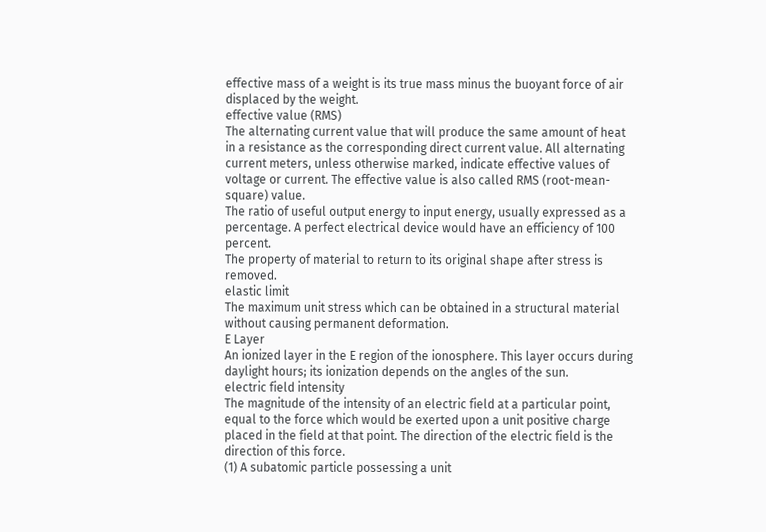effective mass of a weight is its true mass minus the buoyant force of air displaced by the weight.
effective value (RMS)
The alternating current value that will produce the same amount of heat in a resistance as the corresponding direct current value. All alternating current meters, unless otherwise marked, indicate effective values of voltage or current. The effective value is also called RMS (root-mean-square) value.
The ratio of useful output energy to input energy, usually expressed as a percentage. A perfect electrical device would have an efficiency of 100 percent.
The property of material to return to its original shape after stress is removed.
elastic limit
The maximum unit stress which can be obtained in a structural material without causing permanent deformation.
E Layer
An ionized layer in the E region of the ionosphere. This layer occurs during daylight hours; its ionization depends on the angles of the sun.
electric field intensity
The magnitude of the intensity of an electric field at a particular point, equal to the force which would be exerted upon a unit positive charge placed in the field at that point. The direction of the electric field is the direction of this force.
(1) A subatomic particle possessing a unit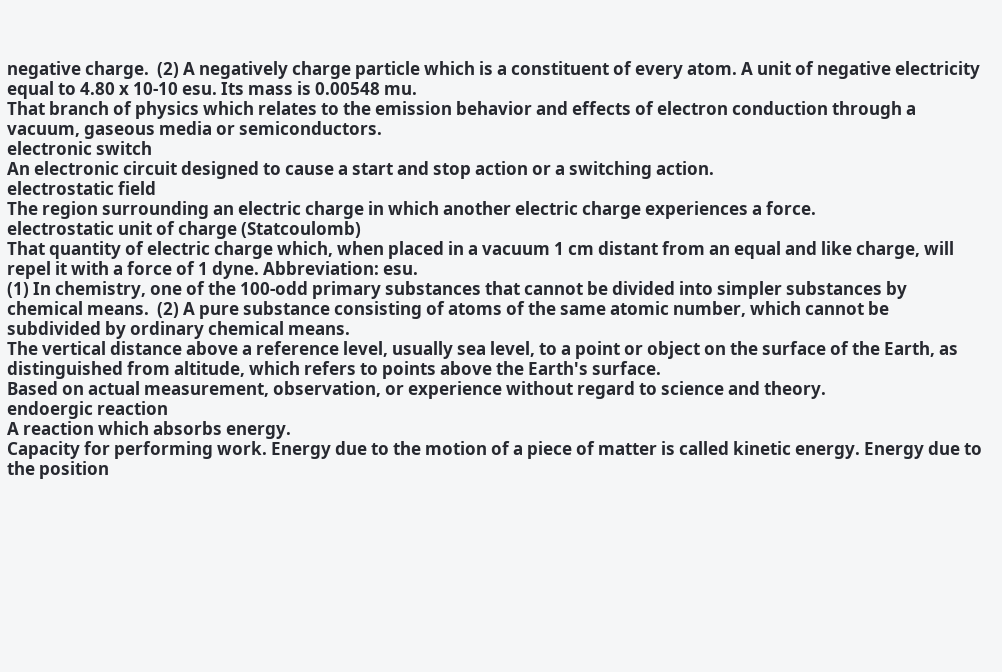negative charge.  (2) A negatively charge particle which is a constituent of every atom. A unit of negative electricity equal to 4.80 x 10-10 esu. Its mass is 0.00548 mu.
That branch of physics which relates to the emission behavior and effects of electron conduction through a vacuum, gaseous media or semiconductors.
electronic switch
An electronic circuit designed to cause a start and stop action or a switching action.
electrostatic field
The region surrounding an electric charge in which another electric charge experiences a force.
electrostatic unit of charge (Statcoulomb)
That quantity of electric charge which, when placed in a vacuum 1 cm distant from an equal and like charge, will repel it with a force of 1 dyne. Abbreviation: esu.
(1) In chemistry, one of the 100-odd primary substances that cannot be divided into simpler substances by chemical means.  (2) A pure substance consisting of atoms of the same atomic number, which cannot be subdivided by ordinary chemical means.
The vertical distance above a reference level, usually sea level, to a point or object on the surface of the Earth, as distinguished from altitude, which refers to points above the Earth's surface.
Based on actual measurement, observation, or experience without regard to science and theory.
endoergic reaction
A reaction which absorbs energy.
Capacity for performing work. Energy due to the motion of a piece of matter is called kinetic energy. Energy due to the position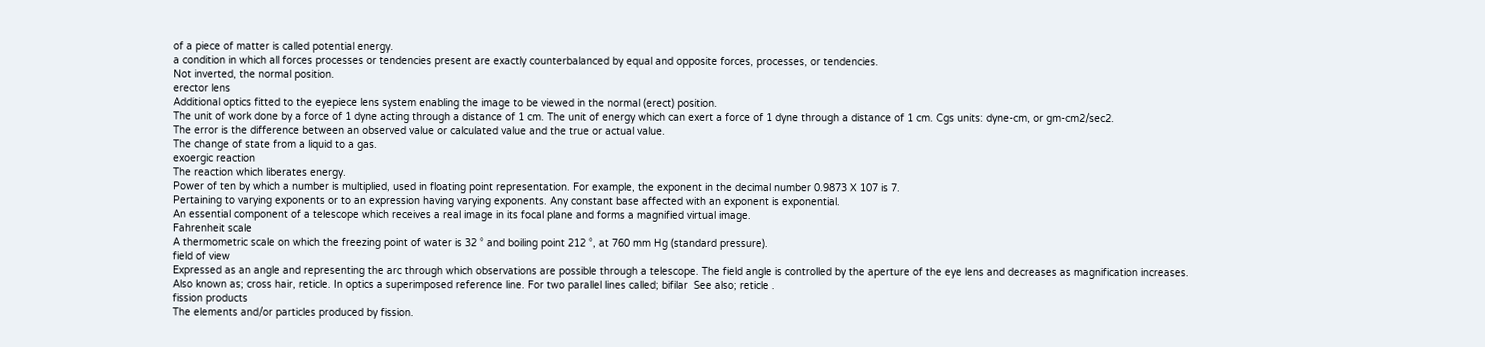of a piece of matter is called potential energy.
a condition in which all forces processes or tendencies present are exactly counterbalanced by equal and opposite forces, processes, or tendencies.
Not inverted, the normal position.
erector lens
Additional optics fitted to the eyepiece lens system enabling the image to be viewed in the normal (erect) position.
The unit of work done by a force of 1 dyne acting through a distance of 1 cm. The unit of energy which can exert a force of 1 dyne through a distance of 1 cm. Cgs units: dyne-cm, or gm-cm2/sec2.
The error is the difference between an observed value or calculated value and the true or actual value.
The change of state from a liquid to a gas.
exoergic reaction
The reaction which liberates energy.
Power of ten by which a number is multiplied, used in floating point representation. For example, the exponent in the decimal number 0.9873 X 107 is 7.
Pertaining to varying exponents or to an expression having varying exponents. Any constant base affected with an exponent is exponential.
An essential component of a telescope which receives a real image in its focal plane and forms a magnified virtual image.
Fahrenheit scale
A thermometric scale on which the freezing point of water is 32 ° and boiling point 212 °, at 760 mm Hg (standard pressure).
field of view
Expressed as an angle and representing the arc through which observations are possible through a telescope. The field angle is controlled by the aperture of the eye lens and decreases as magnification increases.
Also known as; cross hair, reticle. In optics a superimposed reference line. For two parallel lines called; bifilar  See also; reticle .
fission products
The elements and/or particles produced by fission.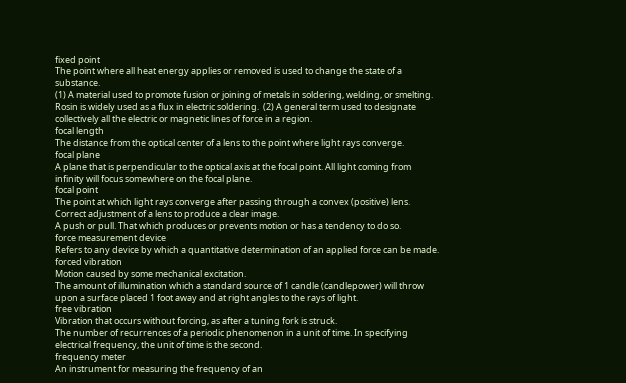fixed point
The point where all heat energy applies or removed is used to change the state of a substance.
(1) A material used to promote fusion or joining of metals in soldering, welding, or smelting. Rosin is widely used as a flux in electric soldering.  (2) A general term used to designate collectively all the electric or magnetic lines of force in a region.
focal length
The distance from the optical center of a lens to the point where light rays converge.
focal plane
A plane that is perpendicular to the optical axis at the focal point. All light coming from infinity will focus somewhere on the focal plane.
focal point
The point at which light rays converge after passing through a convex (positive) lens.
Correct adjustment of a lens to produce a clear image.
A push or pull. That which produces or prevents motion or has a tendency to do so.
force measurement device
Refers to any device by which a quantitative determination of an applied force can be made.
forced vibration
Motion caused by some mechanical excitation.
The amount of illumination which a standard source of 1 candle (candlepower) will throw upon a surface placed 1 foot away and at right angles to the rays of light.
free vibration
Vibration that occurs without forcing, as after a tuning fork is struck.
The number of recurrences of a periodic phenomenon in a unit of time. In specifying electrical frequency, the unit of time is the second.
frequency meter
An instrument for measuring the frequency of an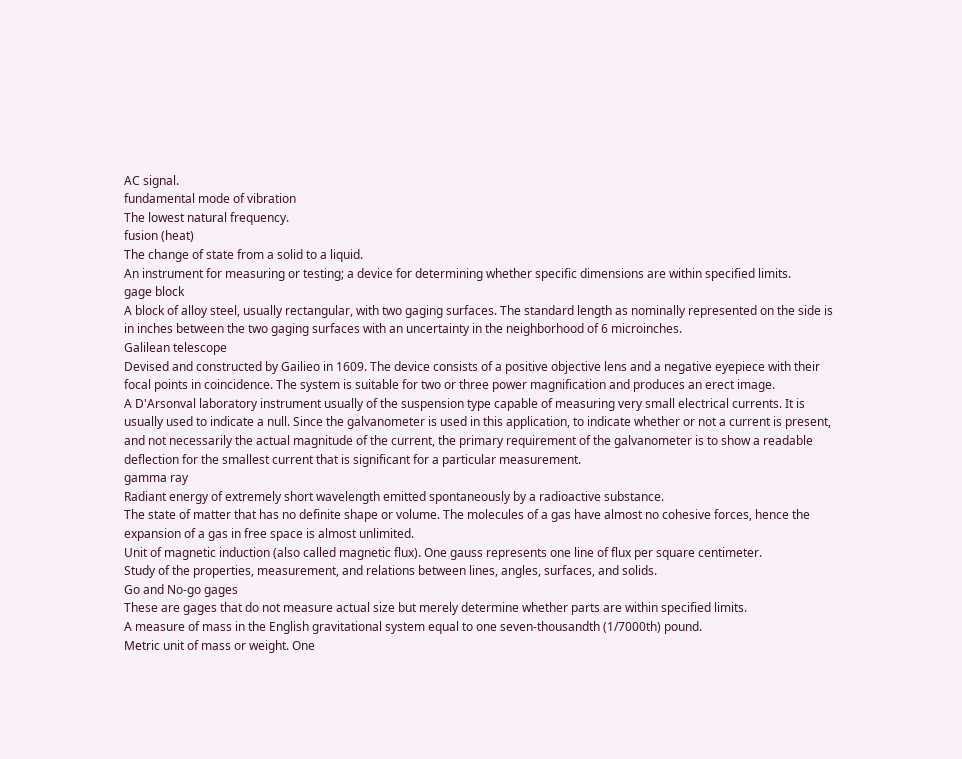AC signal.
fundamental mode of vibration
The lowest natural frequency.
fusion (heat)
The change of state from a solid to a liquid.
An instrument for measuring or testing; a device for determining whether specific dimensions are within specified limits.
gage block
A block of alloy steel, usually rectangular, with two gaging surfaces. The standard length as nominally represented on the side is in inches between the two gaging surfaces with an uncertainty in the neighborhood of 6 microinches.
Galilean telescope
Devised and constructed by Gailieo in 1609. The device consists of a positive objective lens and a negative eyepiece with their focal points in coincidence. The system is suitable for two or three power magnification and produces an erect image.
A D'Arsonval laboratory instrument usually of the suspension type capable of measuring very small electrical currents. It is usually used to indicate a null. Since the galvanometer is used in this application, to indicate whether or not a current is present, and not necessarily the actual magnitude of the current, the primary requirement of the galvanometer is to show a readable deflection for the smallest current that is significant for a particular measurement.
gamma ray
Radiant energy of extremely short wavelength emitted spontaneously by a radioactive substance.
The state of matter that has no definite shape or volume. The molecules of a gas have almost no cohesive forces, hence the expansion of a gas in free space is almost unlimited.
Unit of magnetic induction (also called magnetic flux). One gauss represents one line of flux per square centimeter.
Study of the properties, measurement, and relations between lines, angles, surfaces, and solids.
Go and No-go gages
These are gages that do not measure actual size but merely determine whether parts are within specified limits.
A measure of mass in the English gravitational system equal to one seven-thousandth (1/7000th) pound.
Metric unit of mass or weight. One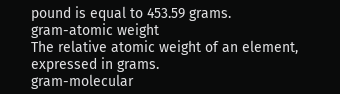pound is equal to 453.59 grams.
gram-atomic weight
The relative atomic weight of an element, expressed in grams.
gram-molecular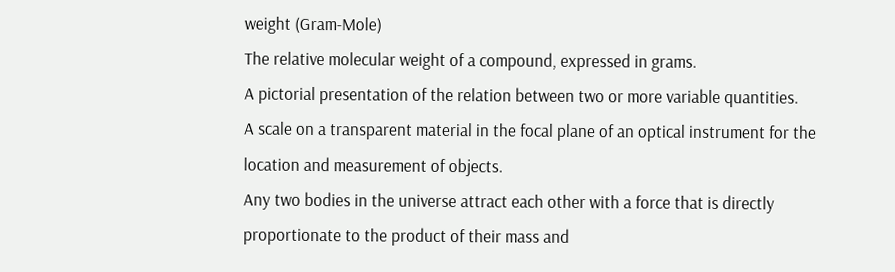weight (Gram-Mole)
The relative molecular weight of a compound, expressed in grams.
A pictorial presentation of the relation between two or more variable quantities.
A scale on a transparent material in the focal plane of an optical instrument for the location and measurement of objects.
Any two bodies in the universe attract each other with a force that is directly proportionate to the product of their mass and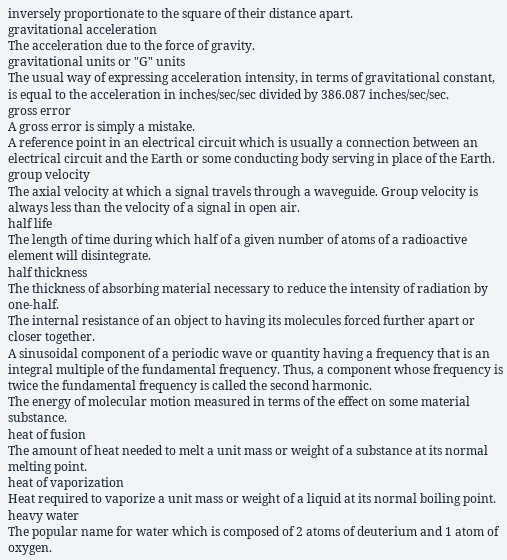inversely proportionate to the square of their distance apart.
gravitational acceleration
The acceleration due to the force of gravity.
gravitational units or "G" units
The usual way of expressing acceleration intensity, in terms of gravitational constant, is equal to the acceleration in inches/sec/sec divided by 386.087 inches/sec/sec.
gross error
A gross error is simply a mistake.
A reference point in an electrical circuit which is usually a connection between an electrical circuit and the Earth or some conducting body serving in place of the Earth.
group velocity
The axial velocity at which a signal travels through a waveguide. Group velocity is always less than the velocity of a signal in open air.
half life
The length of time during which half of a given number of atoms of a radioactive element will disintegrate.
half thickness
The thickness of absorbing material necessary to reduce the intensity of radiation by one-half.
The internal resistance of an object to having its molecules forced further apart or closer together.
A sinusoidal component of a periodic wave or quantity having a frequency that is an integral multiple of the fundamental frequency. Thus, a component whose frequency is twice the fundamental frequency is called the second harmonic.
The energy of molecular motion measured in terms of the effect on some material substance.
heat of fusion
The amount of heat needed to melt a unit mass or weight of a substance at its normal melting point.
heat of vaporization
Heat required to vaporize a unit mass or weight of a liquid at its normal boiling point.
heavy water
The popular name for water which is composed of 2 atoms of deuterium and 1 atom of oxygen.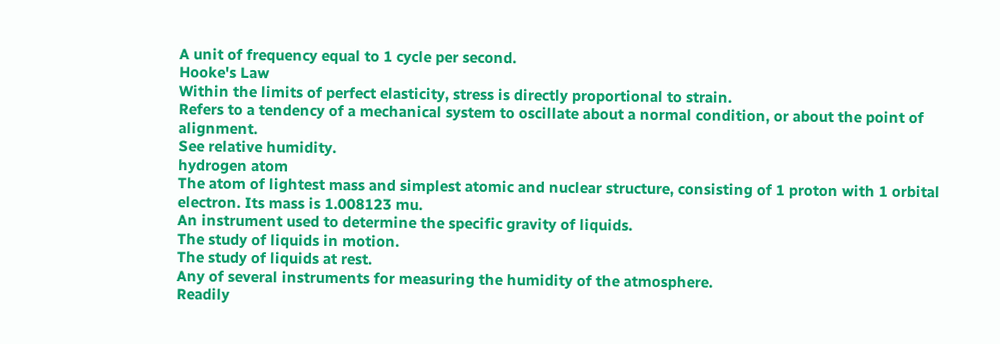A unit of frequency equal to 1 cycle per second.
Hooke's Law
Within the limits of perfect elasticity, stress is directly proportional to strain.
Refers to a tendency of a mechanical system to oscillate about a normal condition, or about the point of alignment.
See relative humidity.
hydrogen atom
The atom of lightest mass and simplest atomic and nuclear structure, consisting of 1 proton with 1 orbital electron. Its mass is 1.008123 mu.
An instrument used to determine the specific gravity of liquids.
The study of liquids in motion.
The study of liquids at rest.
Any of several instruments for measuring the humidity of the atmosphere.
Readily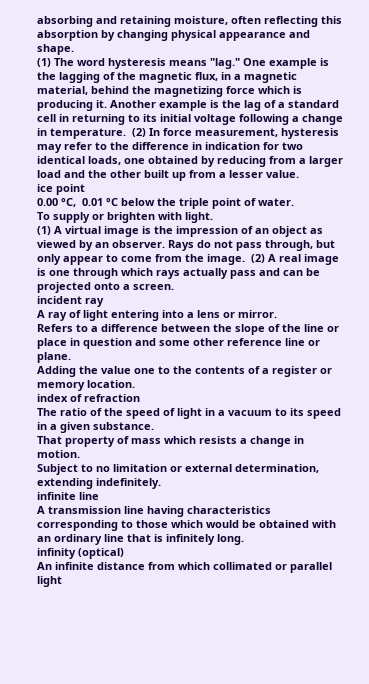absorbing and retaining moisture, often reflecting this absorption by changing physical appearance and shape.
(1) The word hysteresis means "lag." One example is the lagging of the magnetic flux, in a magnetic material, behind the magnetizing force which is producing it. Another example is the lag of a standard cell in returning to its initial voltage following a change in temperature.  (2) In force measurement, hysteresis may refer to the difference in indication for two identical loads, one obtained by reducing from a larger load and the other built up from a lesser value.
ice point
0.00 °C,  0.01 °C below the triple point of water.
To supply or brighten with light.
(1) A virtual image is the impression of an object as viewed by an observer. Rays do not pass through, but only appear to come from the image.  (2) A real image is one through which rays actually pass and can be projected onto a screen.
incident ray
A ray of light entering into a lens or mirror.
Refers to a difference between the slope of the line or place in question and some other reference line or plane.
Adding the value one to the contents of a register or memory location.
index of refraction
The ratio of the speed of light in a vacuum to its speed in a given substance.
That property of mass which resists a change in motion.
Subject to no limitation or external determination, extending indefinitely.
infinite line
A transmission line having characteristics corresponding to those which would be obtained with an ordinary line that is infinitely long.
infinity (optical)
An infinite distance from which collimated or parallel light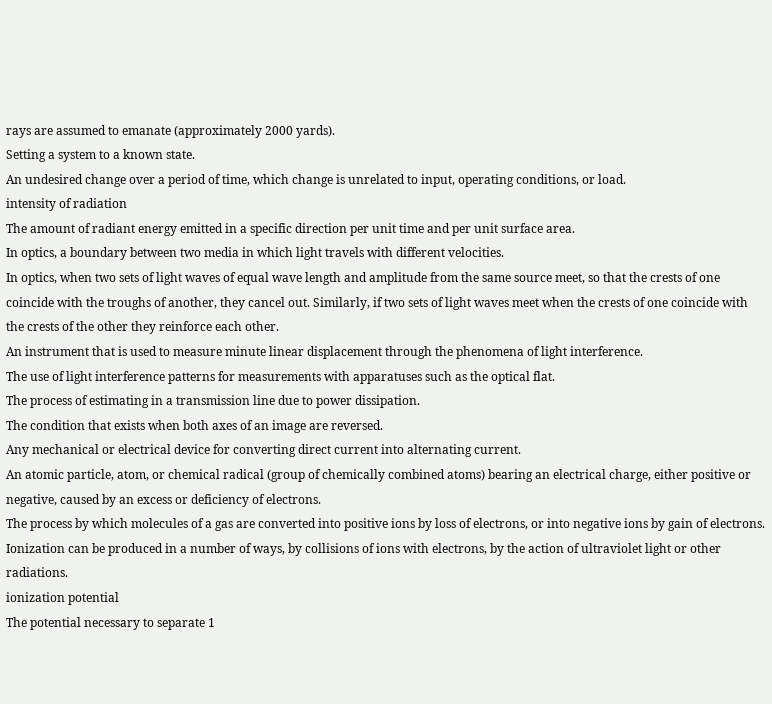rays are assumed to emanate (approximately 2000 yards).
Setting a system to a known state.
An undesired change over a period of time, which change is unrelated to input, operating conditions, or load.
intensity of radiation
The amount of radiant energy emitted in a specific direction per unit time and per unit surface area.
In optics, a boundary between two media in which light travels with different velocities.
In optics, when two sets of light waves of equal wave length and amplitude from the same source meet, so that the crests of one coincide with the troughs of another, they cancel out. Similarly, if two sets of light waves meet when the crests of one coincide with the crests of the other they reinforce each other.
An instrument that is used to measure minute linear displacement through the phenomena of light interference.
The use of light interference patterns for measurements with apparatuses such as the optical flat.
The process of estimating in a transmission line due to power dissipation.
The condition that exists when both axes of an image are reversed.
Any mechanical or electrical device for converting direct current into alternating current.
An atomic particle, atom, or chemical radical (group of chemically combined atoms) bearing an electrical charge, either positive or negative, caused by an excess or deficiency of electrons.
The process by which molecules of a gas are converted into positive ions by loss of electrons, or into negative ions by gain of electrons. Ionization can be produced in a number of ways, by collisions of ions with electrons, by the action of ultraviolet light or other radiations.
ionization potential
The potential necessary to separate 1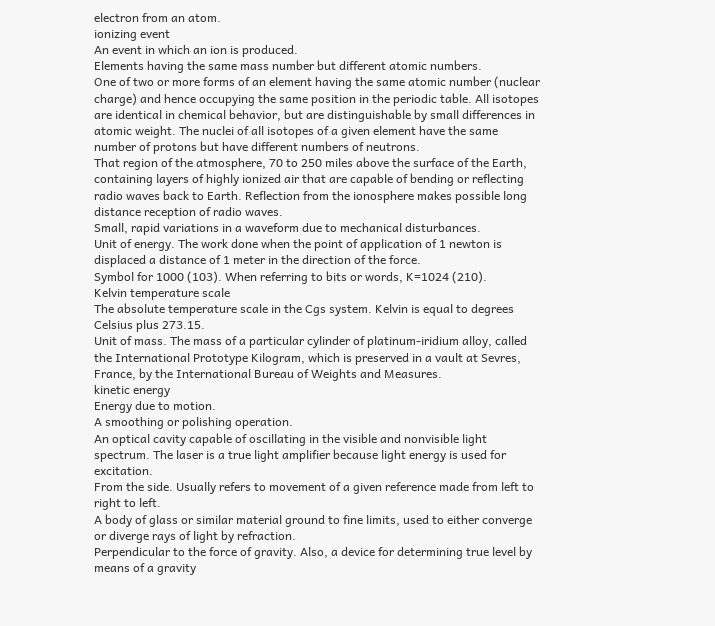electron from an atom.
ionizing event
An event in which an ion is produced.
Elements having the same mass number but different atomic numbers.
One of two or more forms of an element having the same atomic number (nuclear charge) and hence occupying the same position in the periodic table. All isotopes are identical in chemical behavior, but are distinguishable by small differences in atomic weight. The nuclei of all isotopes of a given element have the same number of protons but have different numbers of neutrons.
That region of the atmosphere, 70 to 250 miles above the surface of the Earth, containing layers of highly ionized air that are capable of bending or reflecting radio waves back to Earth. Reflection from the ionosphere makes possible long distance reception of radio waves.
Small, rapid variations in a waveform due to mechanical disturbances.
Unit of energy. The work done when the point of application of 1 newton is displaced a distance of 1 meter in the direction of the force.
Symbol for 1000 (103). When referring to bits or words, K=1024 (210).
Kelvin temperature scale
The absolute temperature scale in the Cgs system. Kelvin is equal to degrees Celsius plus 273.15.
Unit of mass. The mass of a particular cylinder of platinum-iridium alloy, called the International Prototype Kilogram, which is preserved in a vault at Sevres, France, by the International Bureau of Weights and Measures.
kinetic energy
Energy due to motion.
A smoothing or polishing operation.
An optical cavity capable of oscillating in the visible and nonvisible light spectrum. The laser is a true light amplifier because light energy is used for excitation.
From the side. Usually refers to movement of a given reference made from left to right to left.
A body of glass or similar material ground to fine limits, used to either converge or diverge rays of light by refraction.
Perpendicular to the force of gravity. Also, a device for determining true level by means of a gravity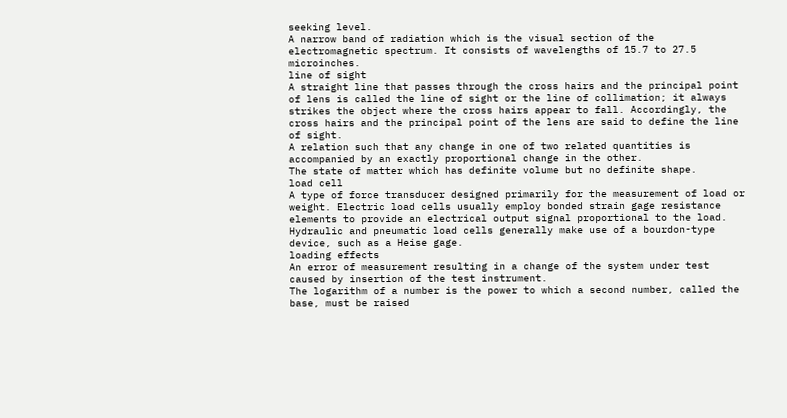seeking level.
A narrow band of radiation which is the visual section of the electromagnetic spectrum. It consists of wavelengths of 15.7 to 27.5 microinches.
line of sight
A straight line that passes through the cross hairs and the principal point of lens is called the line of sight or the line of collimation; it always strikes the object where the cross hairs appear to fall. Accordingly, the cross hairs and the principal point of the lens are said to define the line of sight.
A relation such that any change in one of two related quantities is accompanied by an exactly proportional change in the other.
The state of matter which has definite volume but no definite shape.
load cell
A type of force transducer designed primarily for the measurement of load or weight. Electric load cells usually employ bonded strain gage resistance elements to provide an electrical output signal proportional to the load. Hydraulic and pneumatic load cells generally make use of a bourdon-type device, such as a Heise gage.
loading effects
An error of measurement resulting in a change of the system under test caused by insertion of the test instrument.
The logarithm of a number is the power to which a second number, called the base, must be raised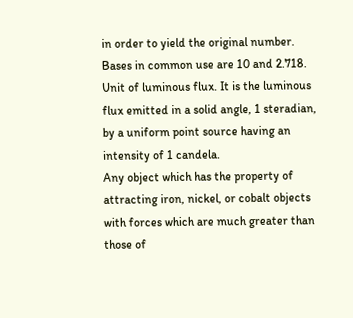in order to yield the original number. Bases in common use are 10 and 2.718.
Unit of luminous flux. It is the luminous flux emitted in a solid angle, 1 steradian, by a uniform point source having an intensity of 1 candela.
Any object which has the property of attracting iron, nickel, or cobalt objects with forces which are much greater than those of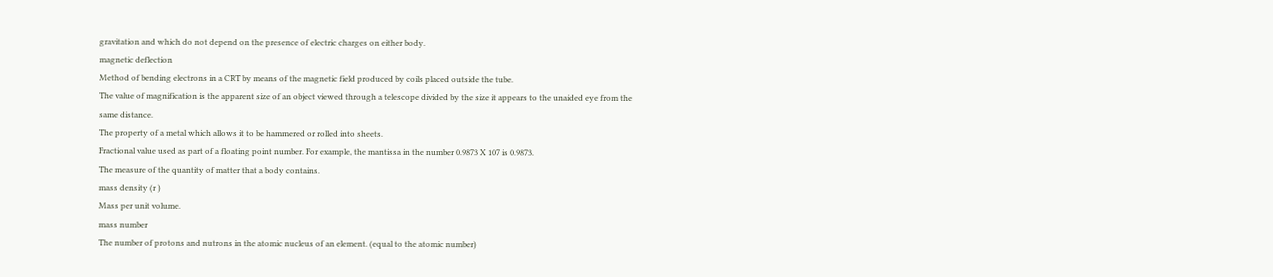gravitation and which do not depend on the presence of electric charges on either body.
magnetic deflection
Method of bending electrons in a CRT by means of the magnetic field produced by coils placed outside the tube.
The value of magnification is the apparent size of an object viewed through a telescope divided by the size it appears to the unaided eye from the same distance.
The property of a metal which allows it to be hammered or rolled into sheets.
Fractional value used as part of a floating point number. For example, the mantissa in the number 0.9873 X 107 is 0.9873.
The measure of the quantity of matter that a body contains.
mass density (r )
Mass per unit volume.
mass number
The number of protons and nutrons in the atomic nucleus of an element. (equal to the atomic number)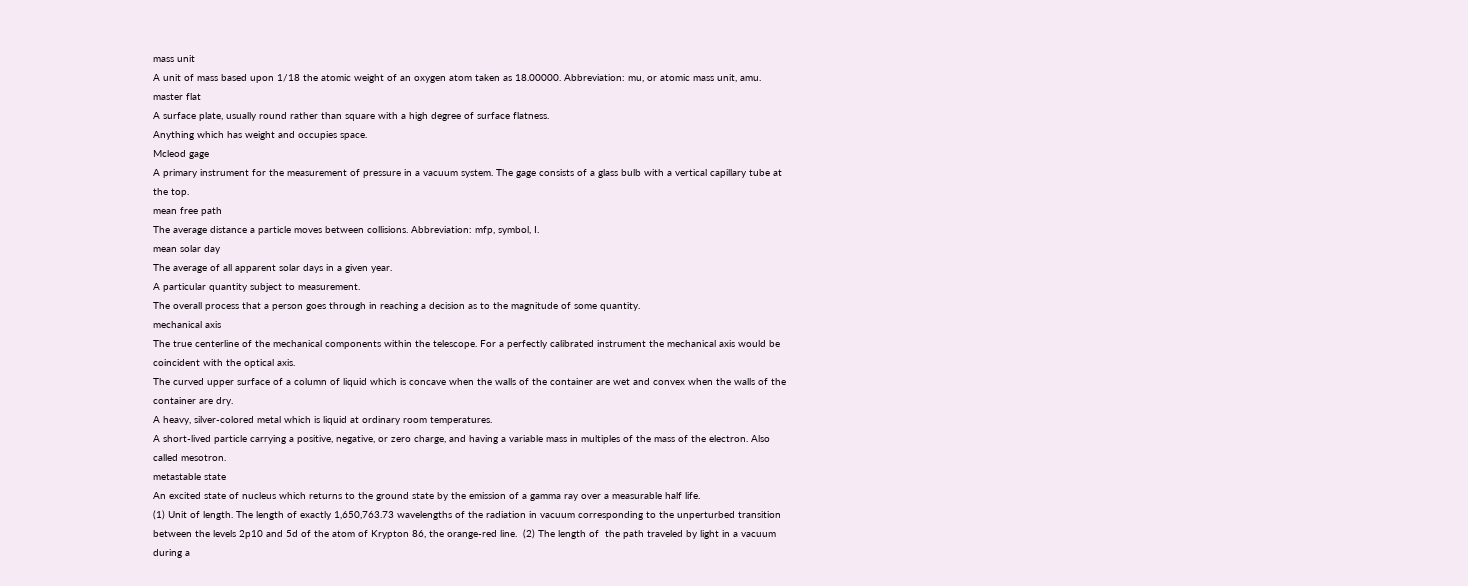mass unit
A unit of mass based upon 1/18 the atomic weight of an oxygen atom taken as 18.00000. Abbreviation: mu, or atomic mass unit, amu.
master flat
A surface plate, usually round rather than square with a high degree of surface flatness.
Anything which has weight and occupies space.
Mcleod gage
A primary instrument for the measurement of pressure in a vacuum system. The gage consists of a glass bulb with a vertical capillary tube at the top.
mean free path
The average distance a particle moves between collisions. Abbreviation: mfp, symbol, I.
mean solar day
The average of all apparent solar days in a given year.
A particular quantity subject to measurement.
The overall process that a person goes through in reaching a decision as to the magnitude of some quantity.
mechanical axis
The true centerline of the mechanical components within the telescope. For a perfectly calibrated instrument the mechanical axis would be coincident with the optical axis.
The curved upper surface of a column of liquid which is concave when the walls of the container are wet and convex when the walls of the container are dry.
A heavy, silver-colored metal which is liquid at ordinary room temperatures.
A short-lived particle carrying a positive, negative, or zero charge, and having a variable mass in multiples of the mass of the electron. Also called mesotron.
metastable state
An excited state of nucleus which returns to the ground state by the emission of a gamma ray over a measurable half life.
(1) Unit of length. The length of exactly 1,650,763.73 wavelengths of the radiation in vacuum corresponding to the unperturbed transition between the levels 2p10 and 5d of the atom of Krypton 86, the orange-red line.  (2) The length of  the path traveled by light in a vacuum during a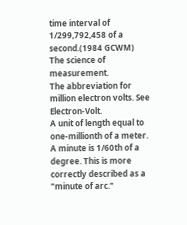time interval of 1/299,792,458 of a second.(1984 GCWM)
The science of measurement.
The abbreviation for million electron volts. See Electron-Volt.
A unit of length equal to one-millionth of a meter.
A minute is 1/60th of a degree. This is more correctly described as a "minute of arc."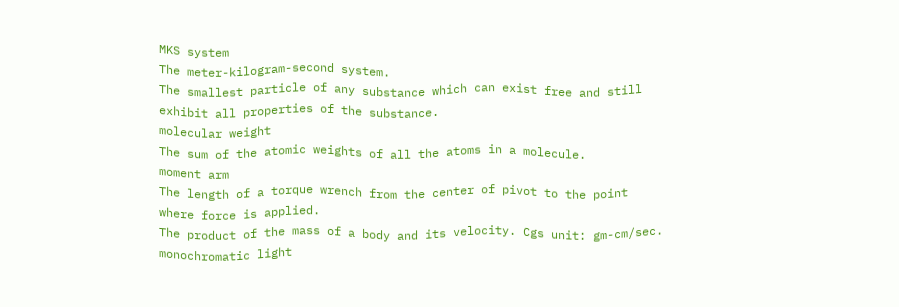MKS system
The meter-kilogram-second system.
The smallest particle of any substance which can exist free and still exhibit all properties of the substance.
molecular weight
The sum of the atomic weights of all the atoms in a molecule.
moment arm
The length of a torque wrench from the center of pivot to the point where force is applied.
The product of the mass of a body and its velocity. Cgs unit: gm-cm/sec.
monochromatic light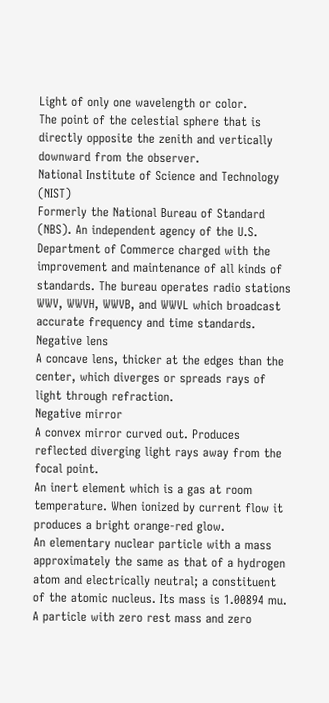Light of only one wavelength or color.
The point of the celestial sphere that is directly opposite the zenith and vertically downward from the observer.
National Institute of Science and Technology (NIST)
Formerly the National Bureau of Standard (NBS). An independent agency of the U.S. Department of Commerce charged with the improvement and maintenance of all kinds of standards. The bureau operates radio stations WWV, WWVH, WWVB, and WWVL which broadcast accurate frequency and time standards.
Negative lens
A concave lens, thicker at the edges than the center, which diverges or spreads rays of light through refraction.
Negative mirror
A convex mirror curved out. Produces reflected diverging light rays away from the focal point.
An inert element which is a gas at room temperature. When ionized by current flow it produces a bright orange-red glow.
An elementary nuclear particle with a mass approximately the same as that of a hydrogen atom and electrically neutral; a constituent of the atomic nucleus. Its mass is 1.00894 mu.
A particle with zero rest mass and zero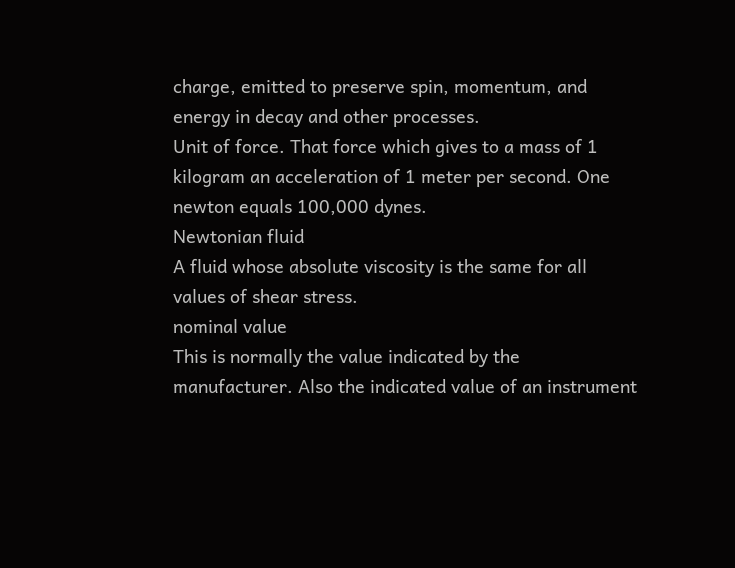charge, emitted to preserve spin, momentum, and energy in decay and other processes.
Unit of force. That force which gives to a mass of 1 kilogram an acceleration of 1 meter per second. One newton equals 100,000 dynes.
Newtonian fluid
A fluid whose absolute viscosity is the same for all values of shear stress.
nominal value
This is normally the value indicated by the manufacturer. Also the indicated value of an instrument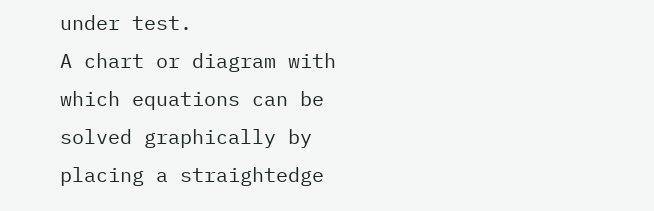under test.
A chart or diagram with which equations can be solved graphically by placing a straightedge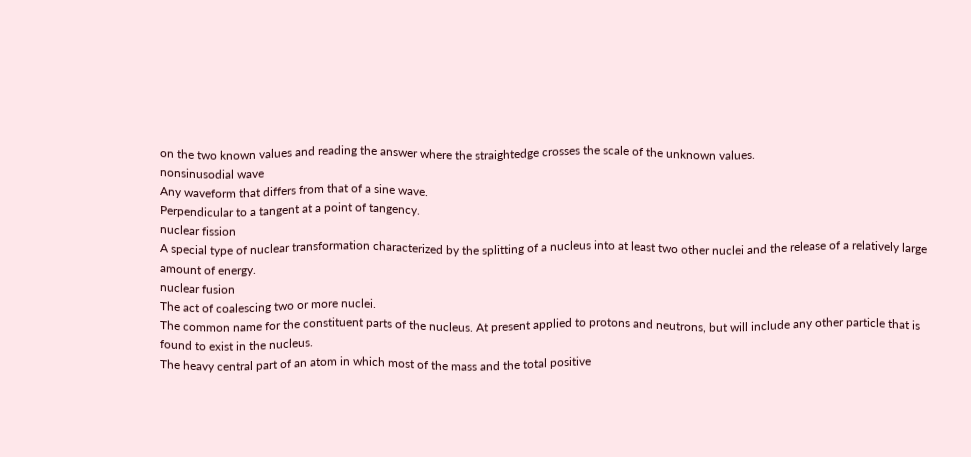on the two known values and reading the answer where the straightedge crosses the scale of the unknown values.
nonsinusodial wave
Any waveform that differs from that of a sine wave.
Perpendicular to a tangent at a point of tangency.
nuclear fission
A special type of nuclear transformation characterized by the splitting of a nucleus into at least two other nuclei and the release of a relatively large amount of energy.
nuclear fusion
The act of coalescing two or more nuclei.
The common name for the constituent parts of the nucleus. At present applied to protons and neutrons, but will include any other particle that is found to exist in the nucleus.
The heavy central part of an atom in which most of the mass and the total positive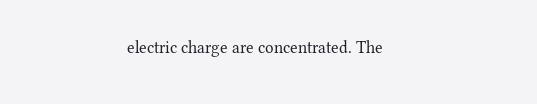electric charge are concentrated. The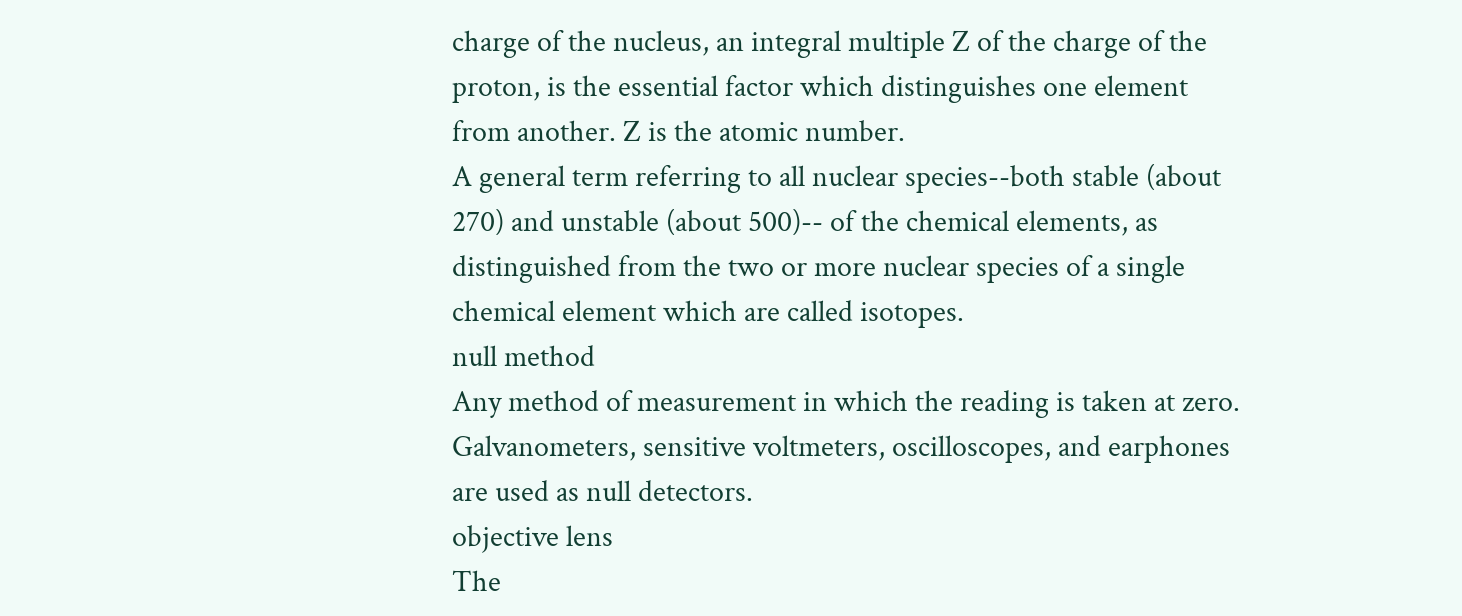charge of the nucleus, an integral multiple Z of the charge of the proton, is the essential factor which distinguishes one element from another. Z is the atomic number.
A general term referring to all nuclear species--both stable (about 270) and unstable (about 500)-- of the chemical elements, as distinguished from the two or more nuclear species of a single chemical element which are called isotopes.
null method
Any method of measurement in which the reading is taken at zero. Galvanometers, sensitive voltmeters, oscilloscopes, and earphones are used as null detectors.
objective lens
The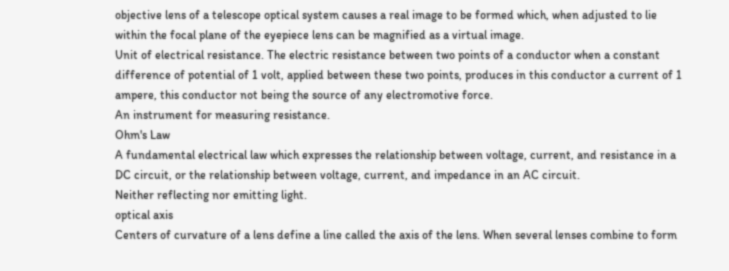objective lens of a telescope optical system causes a real image to be formed which, when adjusted to lie within the focal plane of the eyepiece lens can be magnified as a virtual image.
Unit of electrical resistance. The electric resistance between two points of a conductor when a constant difference of potential of 1 volt, applied between these two points, produces in this conductor a current of 1 ampere, this conductor not being the source of any electromotive force.
An instrument for measuring resistance.
Ohm's Law
A fundamental electrical law which expresses the relationship between voltage, current, and resistance in a DC circuit, or the relationship between voltage, current, and impedance in an AC circuit.
Neither reflecting nor emitting light.
optical axis
Centers of curvature of a lens define a line called the axis of the lens. When several lenses combine to form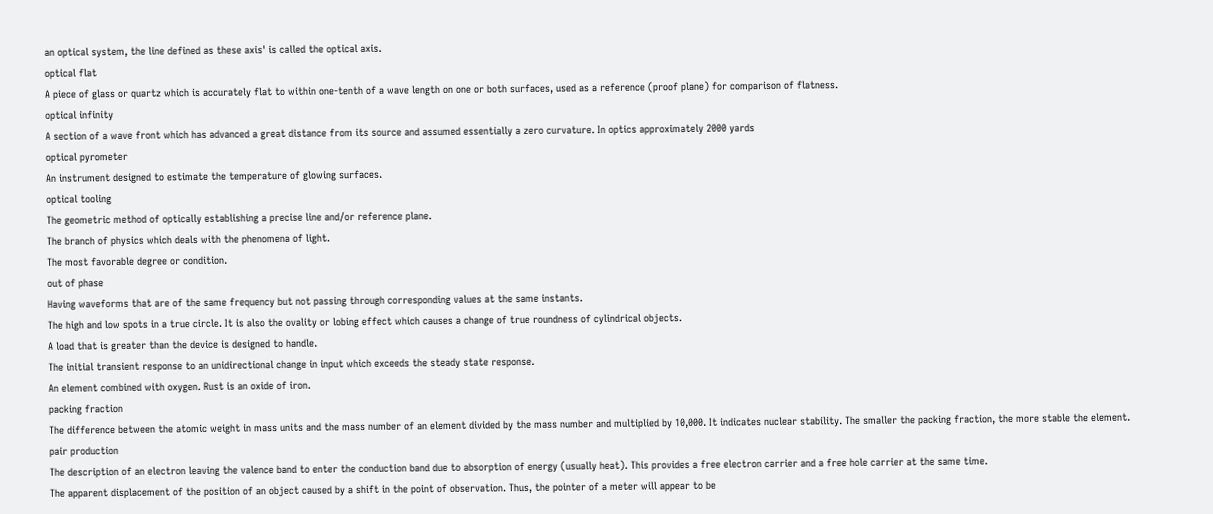an optical system, the line defined as these axis' is called the optical axis.
optical flat
A piece of glass or quartz which is accurately flat to within one-tenth of a wave length on one or both surfaces, used as a reference (proof plane) for comparison of flatness.
optical infinity
A section of a wave front which has advanced a great distance from its source and assumed essentially a zero curvature. In optics approximately 2000 yards
optical pyrometer
An instrument designed to estimate the temperature of glowing surfaces.
optical tooling
The geometric method of optically establishing a precise line and/or reference plane.
The branch of physics which deals with the phenomena of light.
The most favorable degree or condition.
out of phase
Having waveforms that are of the same frequency but not passing through corresponding values at the same instants.
The high and low spots in a true circle. It is also the ovality or lobing effect which causes a change of true roundness of cylindrical objects.
A load that is greater than the device is designed to handle.
The initial transient response to an unidirectional change in input which exceeds the steady state response.
An element combined with oxygen. Rust is an oxide of iron.
packing fraction
The difference between the atomic weight in mass units and the mass number of an element divided by the mass number and multiplied by 10,000. It indicates nuclear stability. The smaller the packing fraction, the more stable the element.
pair production
The description of an electron leaving the valence band to enter the conduction band due to absorption of energy (usually heat). This provides a free electron carrier and a free hole carrier at the same time.
The apparent displacement of the position of an object caused by a shift in the point of observation. Thus, the pointer of a meter will appear to be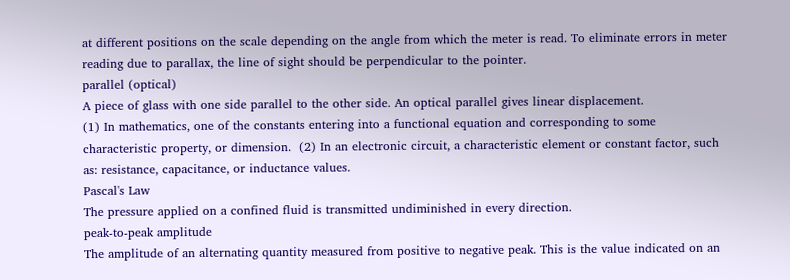at different positions on the scale depending on the angle from which the meter is read. To eliminate errors in meter reading due to parallax, the line of sight should be perpendicular to the pointer.
parallel (optical)
A piece of glass with one side parallel to the other side. An optical parallel gives linear displacement.
(1) In mathematics, one of the constants entering into a functional equation and corresponding to some characteristic property, or dimension.  (2) In an electronic circuit, a characteristic element or constant factor, such as: resistance, capacitance, or inductance values.
Pascal's Law
The pressure applied on a confined fluid is transmitted undiminished in every direction.
peak-to-peak amplitude
The amplitude of an alternating quantity measured from positive to negative peak. This is the value indicated on an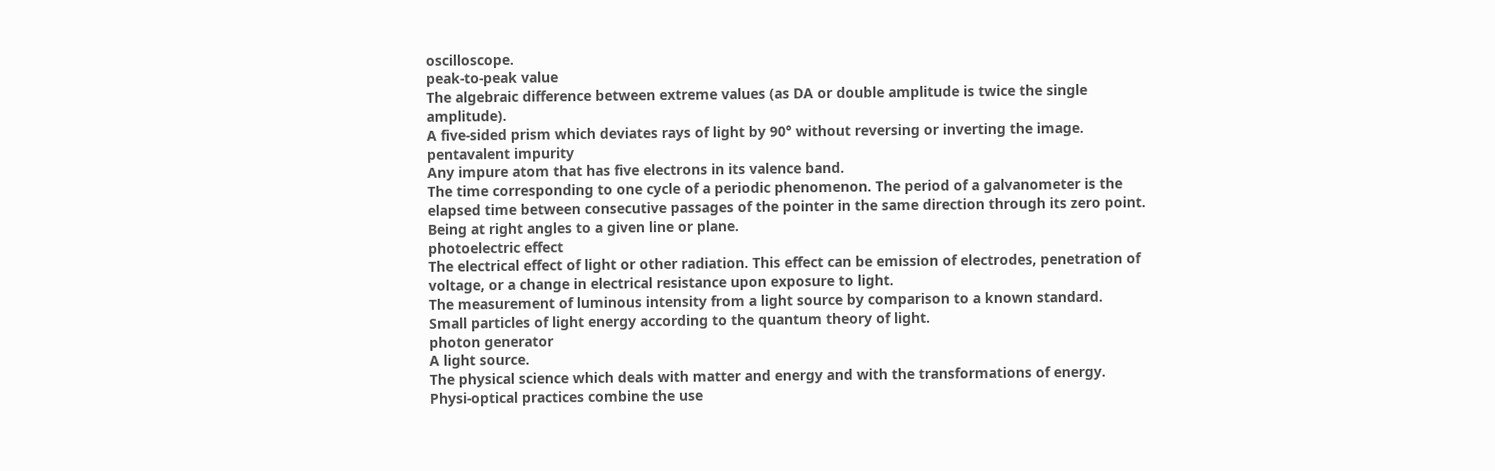oscilloscope.
peak-to-peak value
The algebraic difference between extreme values (as DA or double amplitude is twice the single amplitude).
A five-sided prism which deviates rays of light by 90° without reversing or inverting the image.
pentavalent impurity
Any impure atom that has five electrons in its valence band.
The time corresponding to one cycle of a periodic phenomenon. The period of a galvanometer is the elapsed time between consecutive passages of the pointer in the same direction through its zero point.
Being at right angles to a given line or plane.
photoelectric effect
The electrical effect of light or other radiation. This effect can be emission of electrodes, penetration of voltage, or a change in electrical resistance upon exposure to light.
The measurement of luminous intensity from a light source by comparison to a known standard.
Small particles of light energy according to the quantum theory of light.
photon generator
A light source.
The physical science which deals with matter and energy and with the transformations of energy.
Physi-optical practices combine the use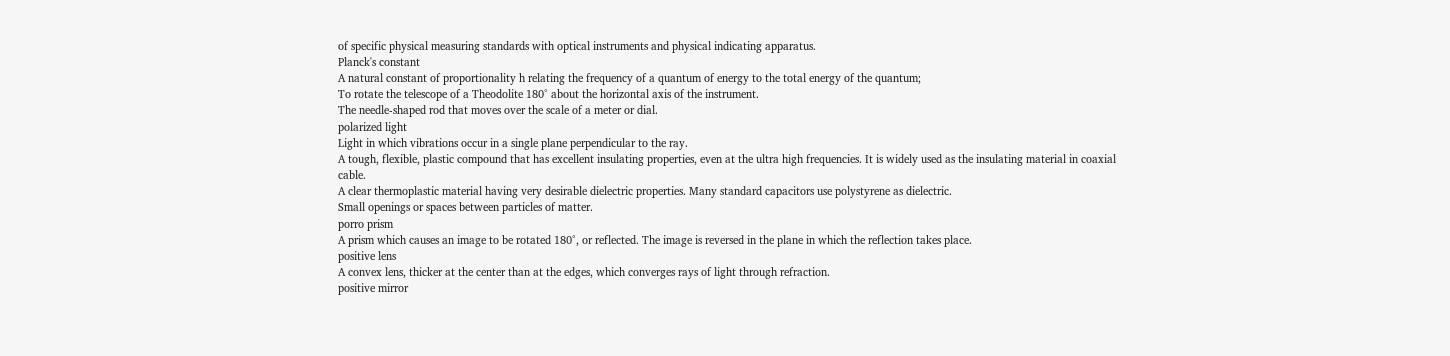of specific physical measuring standards with optical instruments and physical indicating apparatus.
Planck's constant
A natural constant of proportionality h relating the frequency of a quantum of energy to the total energy of the quantum;
To rotate the telescope of a Theodolite 180° about the horizontal axis of the instrument.
The needle-shaped rod that moves over the scale of a meter or dial.
polarized light
Light in which vibrations occur in a single plane perpendicular to the ray.
A tough, flexible, plastic compound that has excellent insulating properties, even at the ultra high frequencies. It is widely used as the insulating material in coaxial cable.
A clear thermoplastic material having very desirable dielectric properties. Many standard capacitors use polystyrene as dielectric.
Small openings or spaces between particles of matter.
porro prism
A prism which causes an image to be rotated 180°, or reflected. The image is reversed in the plane in which the reflection takes place.
positive lens
A convex lens, thicker at the center than at the edges, which converges rays of light through refraction.
positive mirror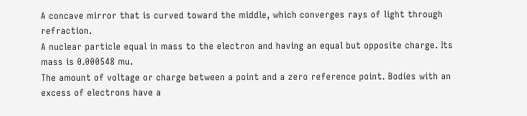A concave mirror that is curved toward the middle, which converges rays of light through refraction.
A nuclear particle equal in mass to the electron and having an equal but opposite charge. Its mass is 0.000548 mu.
The amount of voltage or charge between a point and a zero reference point. Bodies with an excess of electrons have a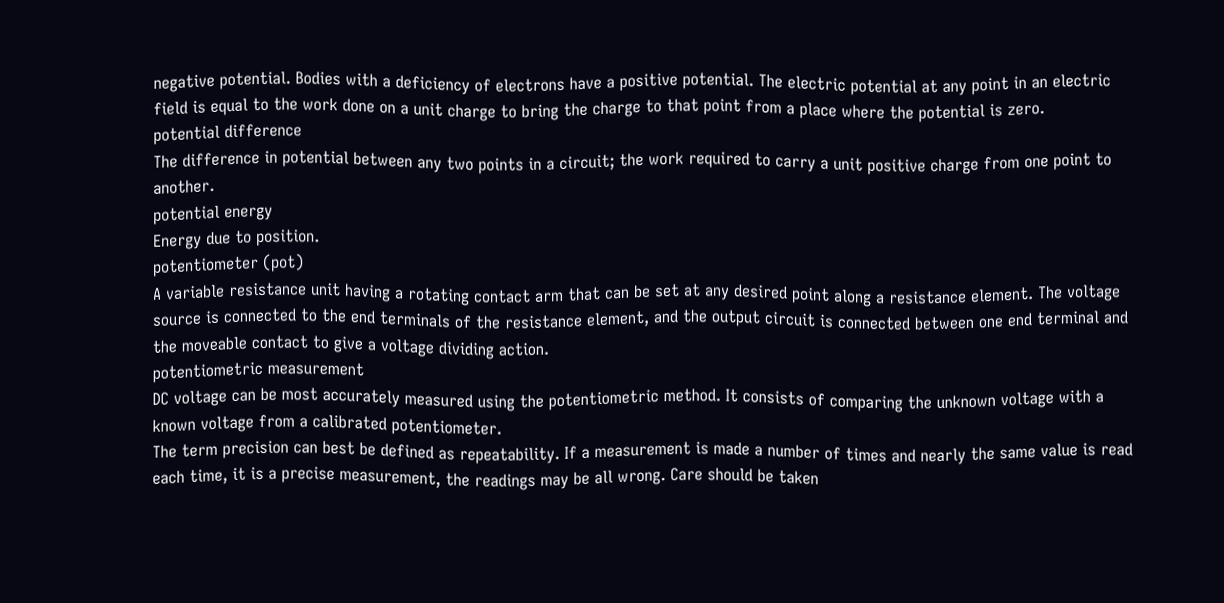negative potential. Bodies with a deficiency of electrons have a positive potential. The electric potential at any point in an electric field is equal to the work done on a unit charge to bring the charge to that point from a place where the potential is zero.
potential difference
The difference in potential between any two points in a circuit; the work required to carry a unit positive charge from one point to another.
potential energy
Energy due to position.
potentiometer (pot)
A variable resistance unit having a rotating contact arm that can be set at any desired point along a resistance element. The voltage source is connected to the end terminals of the resistance element, and the output circuit is connected between one end terminal and the moveable contact to give a voltage dividing action.
potentiometric measurement
DC voltage can be most accurately measured using the potentiometric method. It consists of comparing the unknown voltage with a known voltage from a calibrated potentiometer.
The term precision can best be defined as repeatability. If a measurement is made a number of times and nearly the same value is read each time, it is a precise measurement, the readings may be all wrong. Care should be taken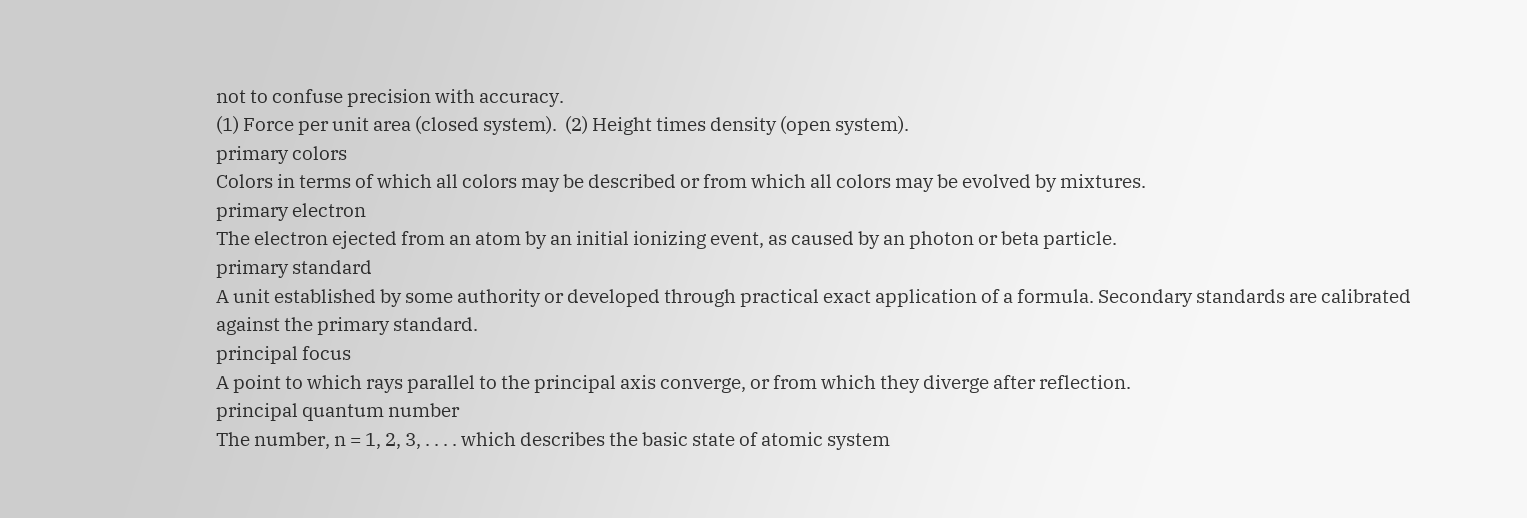not to confuse precision with accuracy.
(1) Force per unit area (closed system).  (2) Height times density (open system).
primary colors
Colors in terms of which all colors may be described or from which all colors may be evolved by mixtures.
primary electron
The electron ejected from an atom by an initial ionizing event, as caused by an photon or beta particle.
primary standard
A unit established by some authority or developed through practical exact application of a formula. Secondary standards are calibrated against the primary standard.
principal focus
A point to which rays parallel to the principal axis converge, or from which they diverge after reflection.
principal quantum number
The number, n = 1, 2, 3, . . . . which describes the basic state of atomic system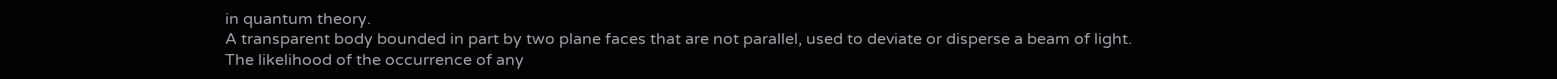in quantum theory.
A transparent body bounded in part by two plane faces that are not parallel, used to deviate or disperse a beam of light.
The likelihood of the occurrence of any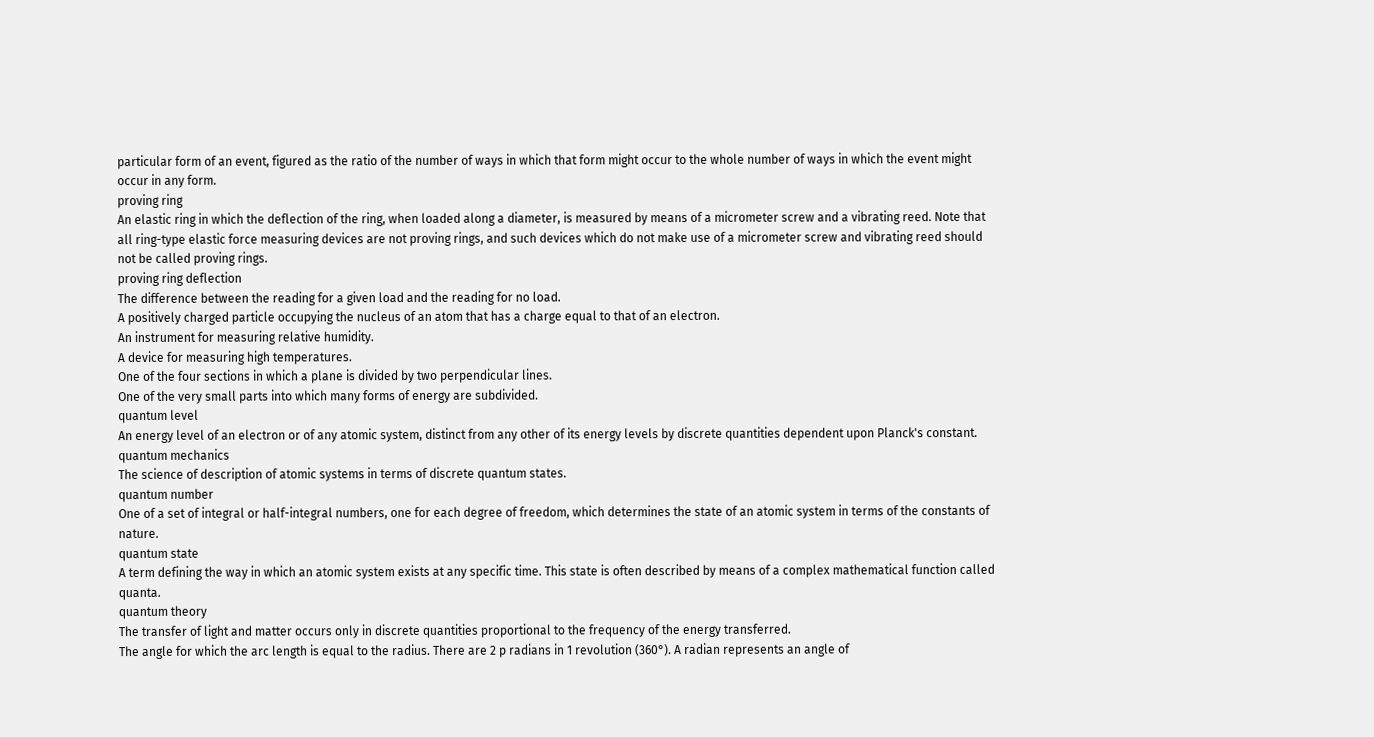particular form of an event, figured as the ratio of the number of ways in which that form might occur to the whole number of ways in which the event might occur in any form.
proving ring
An elastic ring in which the deflection of the ring, when loaded along a diameter, is measured by means of a micrometer screw and a vibrating reed. Note that all ring-type elastic force measuring devices are not proving rings, and such devices which do not make use of a micrometer screw and vibrating reed should not be called proving rings.
proving ring deflection
The difference between the reading for a given load and the reading for no load.
A positively charged particle occupying the nucleus of an atom that has a charge equal to that of an electron.
An instrument for measuring relative humidity.
A device for measuring high temperatures.
One of the four sections in which a plane is divided by two perpendicular lines.
One of the very small parts into which many forms of energy are subdivided.
quantum level
An energy level of an electron or of any atomic system, distinct from any other of its energy levels by discrete quantities dependent upon Planck's constant.
quantum mechanics
The science of description of atomic systems in terms of discrete quantum states.
quantum number
One of a set of integral or half-integral numbers, one for each degree of freedom, which determines the state of an atomic system in terms of the constants of nature.
quantum state
A term defining the way in which an atomic system exists at any specific time. This state is often described by means of a complex mathematical function called quanta.
quantum theory
The transfer of light and matter occurs only in discrete quantities proportional to the frequency of the energy transferred.
The angle for which the arc length is equal to the radius. There are 2 p radians in 1 revolution (360°). A radian represents an angle of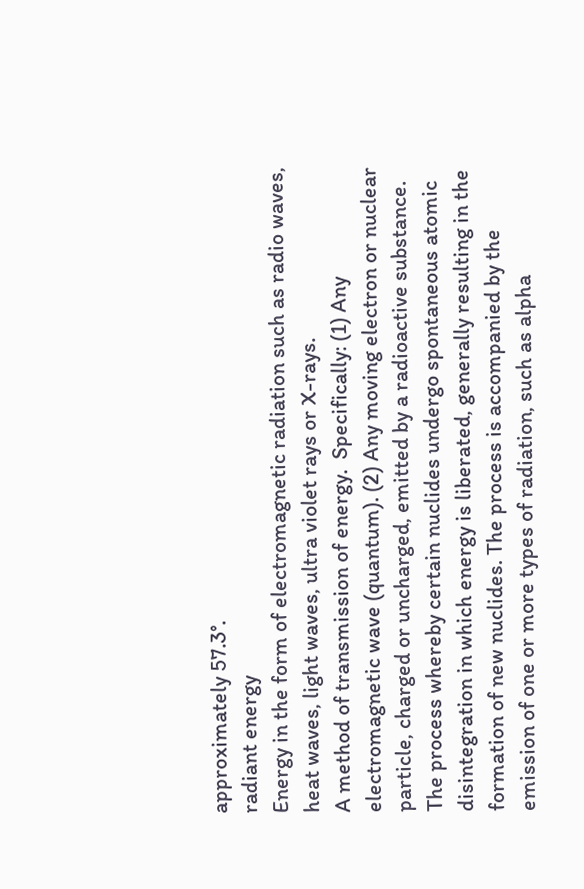approximately 57.3°.
radiant energy
Energy in the form of electromagnetic radiation such as radio waves, heat waves, light waves, ultra violet rays or X-rays.
A method of transmission of energy.  Specifically: (1) Any electromagnetic wave (quantum). (2) Any moving electron or nuclear particle, charged or uncharged, emitted by a radioactive substance.
The process whereby certain nuclides undergo spontaneous atomic disintegration in which energy is liberated, generally resulting in the formation of new nuclides. The process is accompanied by the emission of one or more types of radiation, such as alpha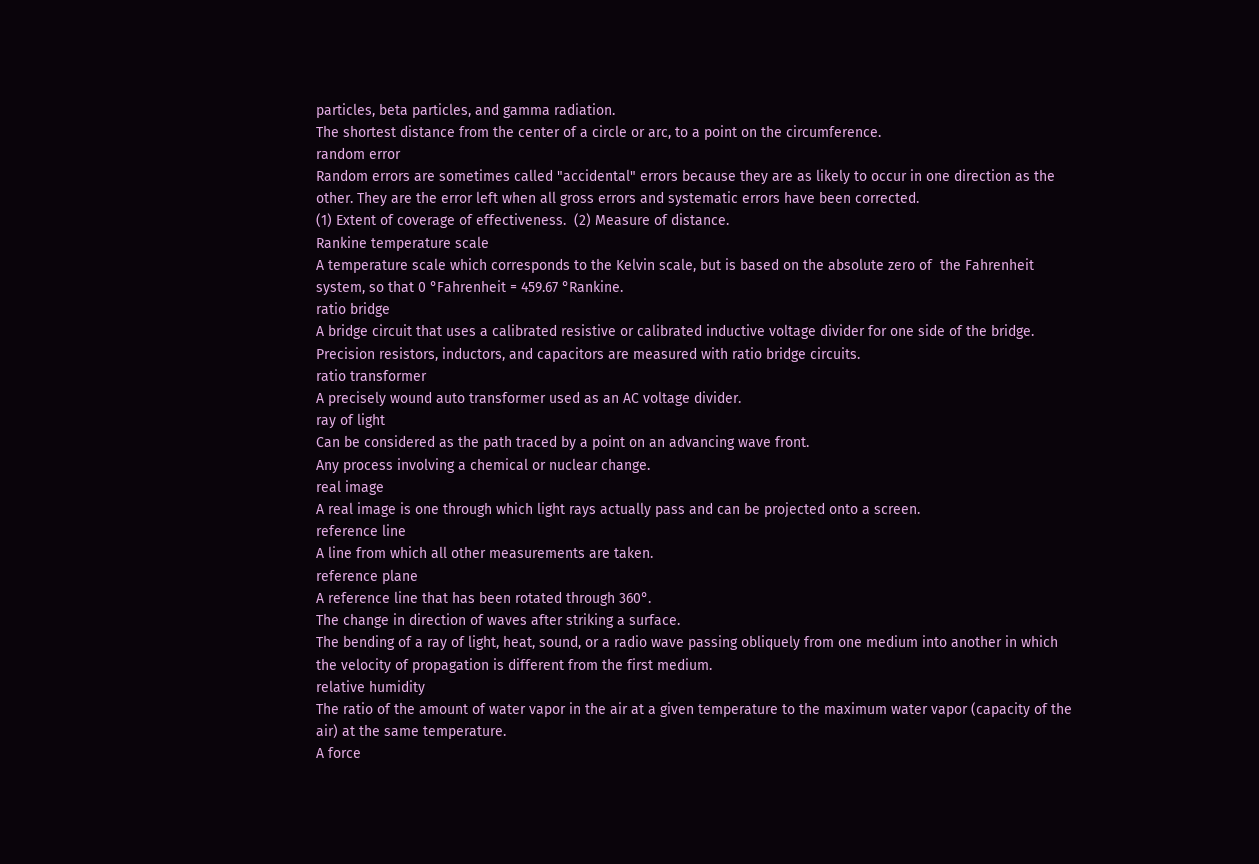particles, beta particles, and gamma radiation.
The shortest distance from the center of a circle or arc, to a point on the circumference.
random error
Random errors are sometimes called "accidental" errors because they are as likely to occur in one direction as the other. They are the error left when all gross errors and systematic errors have been corrected.
(1) Extent of coverage of effectiveness.  (2) Measure of distance.
Rankine temperature scale
A temperature scale which corresponds to the Kelvin scale, but is based on the absolute zero of  the Fahrenheit system, so that 0 °Fahrenheit = 459.67 °Rankine.
ratio bridge
A bridge circuit that uses a calibrated resistive or calibrated inductive voltage divider for one side of the bridge. Precision resistors, inductors, and capacitors are measured with ratio bridge circuits.
ratio transformer
A precisely wound auto transformer used as an AC voltage divider.
ray of light
Can be considered as the path traced by a point on an advancing wave front.
Any process involving a chemical or nuclear change.
real image
A real image is one through which light rays actually pass and can be projected onto a screen.
reference line
A line from which all other measurements are taken.
reference plane
A reference line that has been rotated through 360°.
The change in direction of waves after striking a surface.
The bending of a ray of light, heat, sound, or a radio wave passing obliquely from one medium into another in which the velocity of propagation is different from the first medium.
relative humidity
The ratio of the amount of water vapor in the air at a given temperature to the maximum water vapor (capacity of the air) at the same temperature.
A force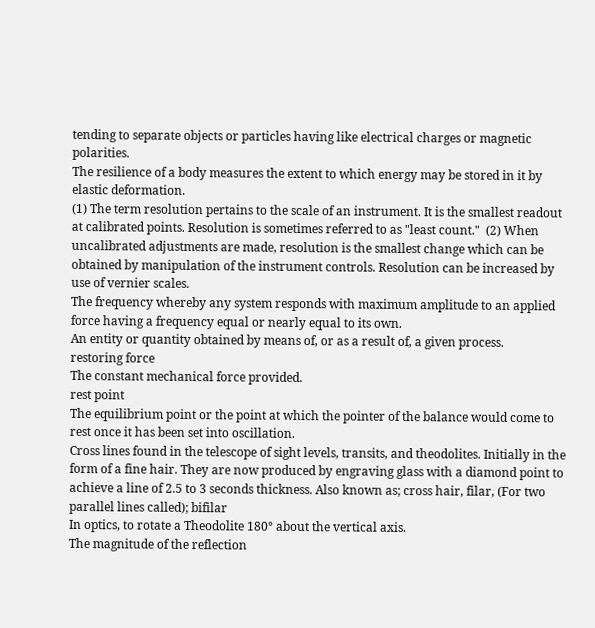tending to separate objects or particles having like electrical charges or magnetic polarities.
The resilience of a body measures the extent to which energy may be stored in it by elastic deformation.
(1) The term resolution pertains to the scale of an instrument. It is the smallest readout at calibrated points. Resolution is sometimes referred to as "least count."  (2) When uncalibrated adjustments are made, resolution is the smallest change which can be obtained by manipulation of the instrument controls. Resolution can be increased by use of vernier scales.
The frequency whereby any system responds with maximum amplitude to an applied force having a frequency equal or nearly equal to its own.
An entity or quantity obtained by means of, or as a result of, a given process.
restoring force
The constant mechanical force provided.
rest point
The equilibrium point or the point at which the pointer of the balance would come to rest once it has been set into oscillation.
Cross lines found in the telescope of sight levels, transits, and theodolites. Initially in the form of a fine hair. They are now produced by engraving glass with a diamond point to achieve a line of 2.5 to 3 seconds thickness. Also known as; cross hair, filar, (For two parallel lines called); bifilar
In optics, to rotate a Theodolite 180° about the vertical axis.
The magnitude of the reflection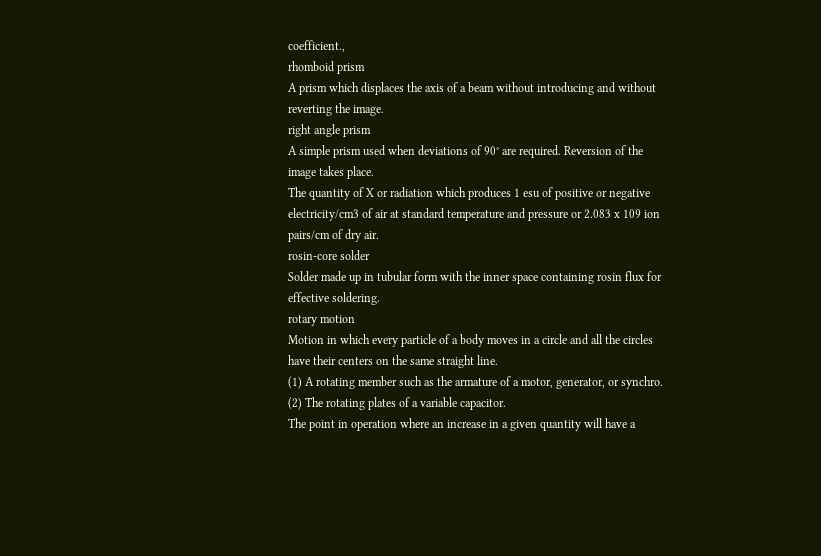coefficient.,
rhomboid prism
A prism which displaces the axis of a beam without introducing and without reverting the image.
right angle prism
A simple prism used when deviations of 90° are required. Reversion of the image takes place.
The quantity of X or radiation which produces 1 esu of positive or negative electricity/cm3 of air at standard temperature and pressure or 2.083 x 109 ion pairs/cm of dry air.
rosin-core solder
Solder made up in tubular form with the inner space containing rosin flux for effective soldering.
rotary motion
Motion in which every particle of a body moves in a circle and all the circles have their centers on the same straight line.
(1) A rotating member such as the armature of a motor, generator, or synchro.  (2) The rotating plates of a variable capacitor.
The point in operation where an increase in a given quantity will have a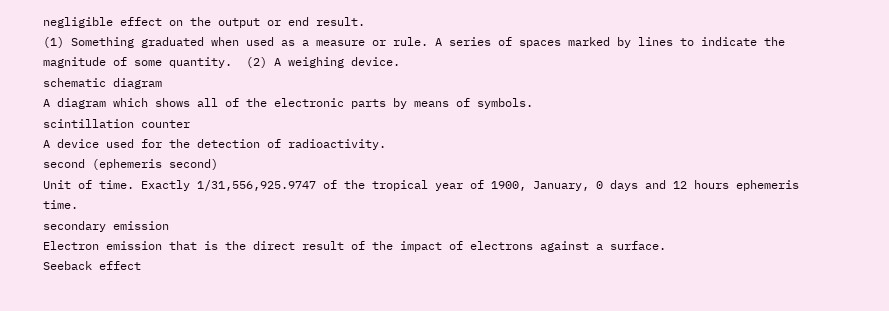negligible effect on the output or end result.
(1) Something graduated when used as a measure or rule. A series of spaces marked by lines to indicate the magnitude of some quantity.  (2) A weighing device.
schematic diagram
A diagram which shows all of the electronic parts by means of symbols.
scintillation counter
A device used for the detection of radioactivity.
second (ephemeris second)
Unit of time. Exactly 1/31,556,925.9747 of the tropical year of 1900, January, 0 days and 12 hours ephemeris time.
secondary emission
Electron emission that is the direct result of the impact of electrons against a surface.
Seeback effect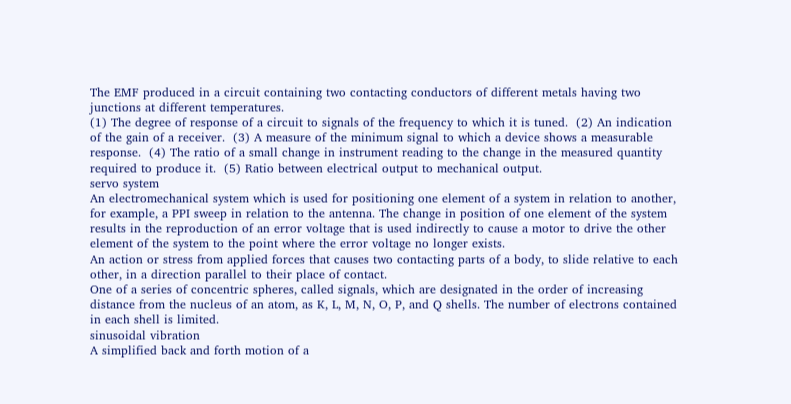The EMF produced in a circuit containing two contacting conductors of different metals having two junctions at different temperatures.
(1) The degree of response of a circuit to signals of the frequency to which it is tuned.  (2) An indication of the gain of a receiver.  (3) A measure of the minimum signal to which a device shows a measurable response.  (4) The ratio of a small change in instrument reading to the change in the measured quantity required to produce it.  (5) Ratio between electrical output to mechanical output.
servo system
An electromechanical system which is used for positioning one element of a system in relation to another, for example, a PPI sweep in relation to the antenna. The change in position of one element of the system results in the reproduction of an error voltage that is used indirectly to cause a motor to drive the other element of the system to the point where the error voltage no longer exists.
An action or stress from applied forces that causes two contacting parts of a body, to slide relative to each other, in a direction parallel to their place of contact.
One of a series of concentric spheres, called signals, which are designated in the order of increasing distance from the nucleus of an atom, as K, L, M, N, O, P, and Q shells. The number of electrons contained in each shell is limited.
sinusoidal vibration
A simplified back and forth motion of a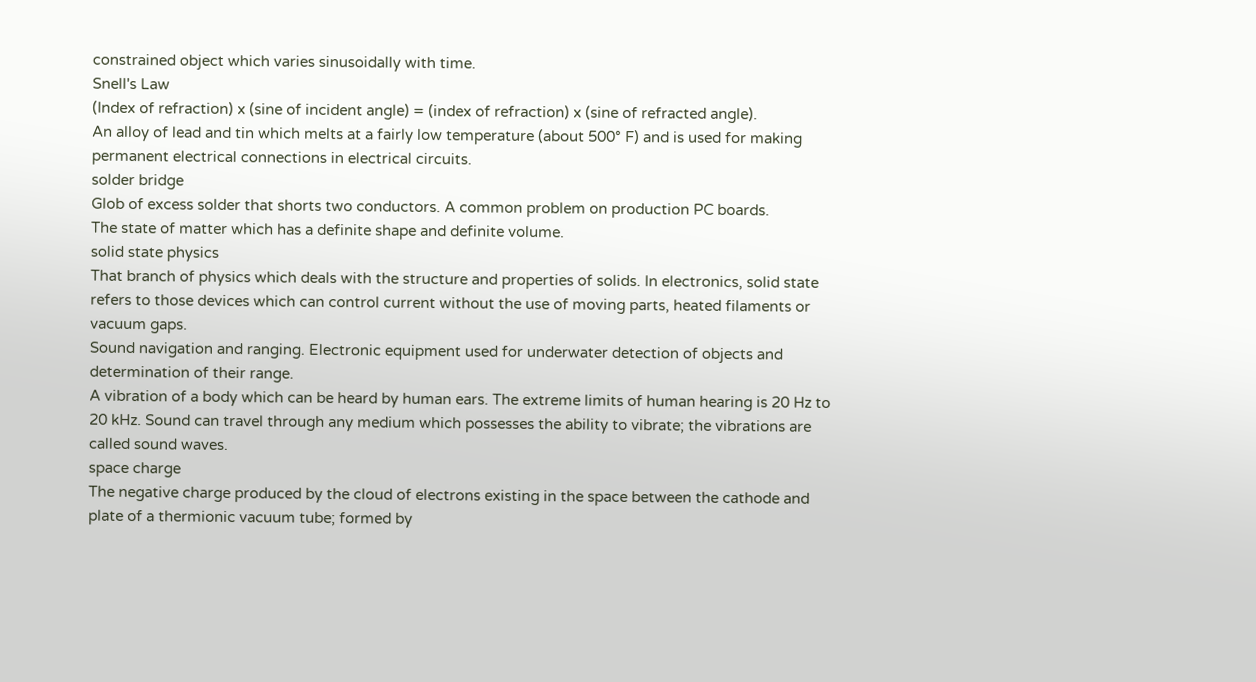constrained object which varies sinusoidally with time.
Snell's Law
(Index of refraction) x (sine of incident angle) = (index of refraction) x (sine of refracted angle).
An alloy of lead and tin which melts at a fairly low temperature (about 500° F) and is used for making permanent electrical connections in electrical circuits.
solder bridge
Glob of excess solder that shorts two conductors. A common problem on production PC boards.
The state of matter which has a definite shape and definite volume.
solid state physics
That branch of physics which deals with the structure and properties of solids. In electronics, solid state refers to those devices which can control current without the use of moving parts, heated filaments or vacuum gaps.
Sound navigation and ranging. Electronic equipment used for underwater detection of objects and determination of their range.
A vibration of a body which can be heard by human ears. The extreme limits of human hearing is 20 Hz to 20 kHz. Sound can travel through any medium which possesses the ability to vibrate; the vibrations are called sound waves.
space charge
The negative charge produced by the cloud of electrons existing in the space between the cathode and plate of a thermionic vacuum tube; formed by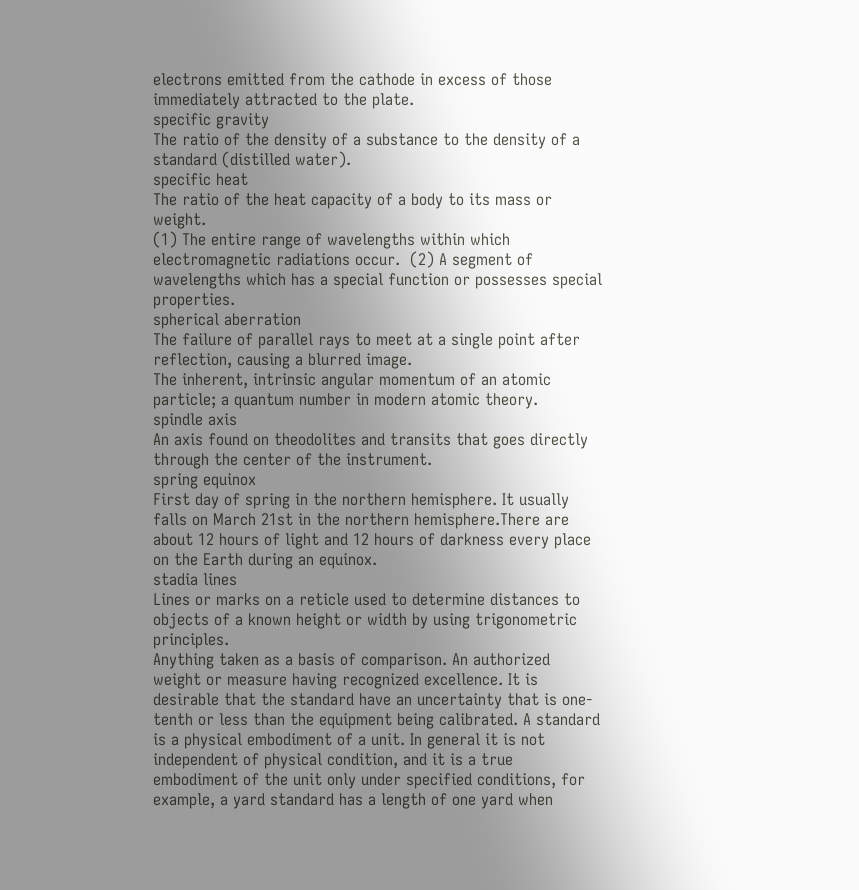electrons emitted from the cathode in excess of those immediately attracted to the plate.
specific gravity
The ratio of the density of a substance to the density of a standard (distilled water).
specific heat
The ratio of the heat capacity of a body to its mass or weight.
(1) The entire range of wavelengths within which electromagnetic radiations occur.  (2) A segment of wavelengths which has a special function or possesses special properties.
spherical aberration
The failure of parallel rays to meet at a single point after reflection, causing a blurred image.
The inherent, intrinsic angular momentum of an atomic particle; a quantum number in modern atomic theory.
spindle axis
An axis found on theodolites and transits that goes directly through the center of the instrument.
spring equinox
First day of spring in the northern hemisphere. It usually falls on March 21st in the northern hemisphere.There are about 12 hours of light and 12 hours of darkness every place on the Earth during an equinox.
stadia lines
Lines or marks on a reticle used to determine distances to objects of a known height or width by using trigonometric principles.
Anything taken as a basis of comparison. An authorized weight or measure having recognized excellence. It is desirable that the standard have an uncertainty that is one-tenth or less than the equipment being calibrated. A standard is a physical embodiment of a unit. In general it is not independent of physical condition, and it is a true embodiment of the unit only under specified conditions, for example, a yard standard has a length of one yard when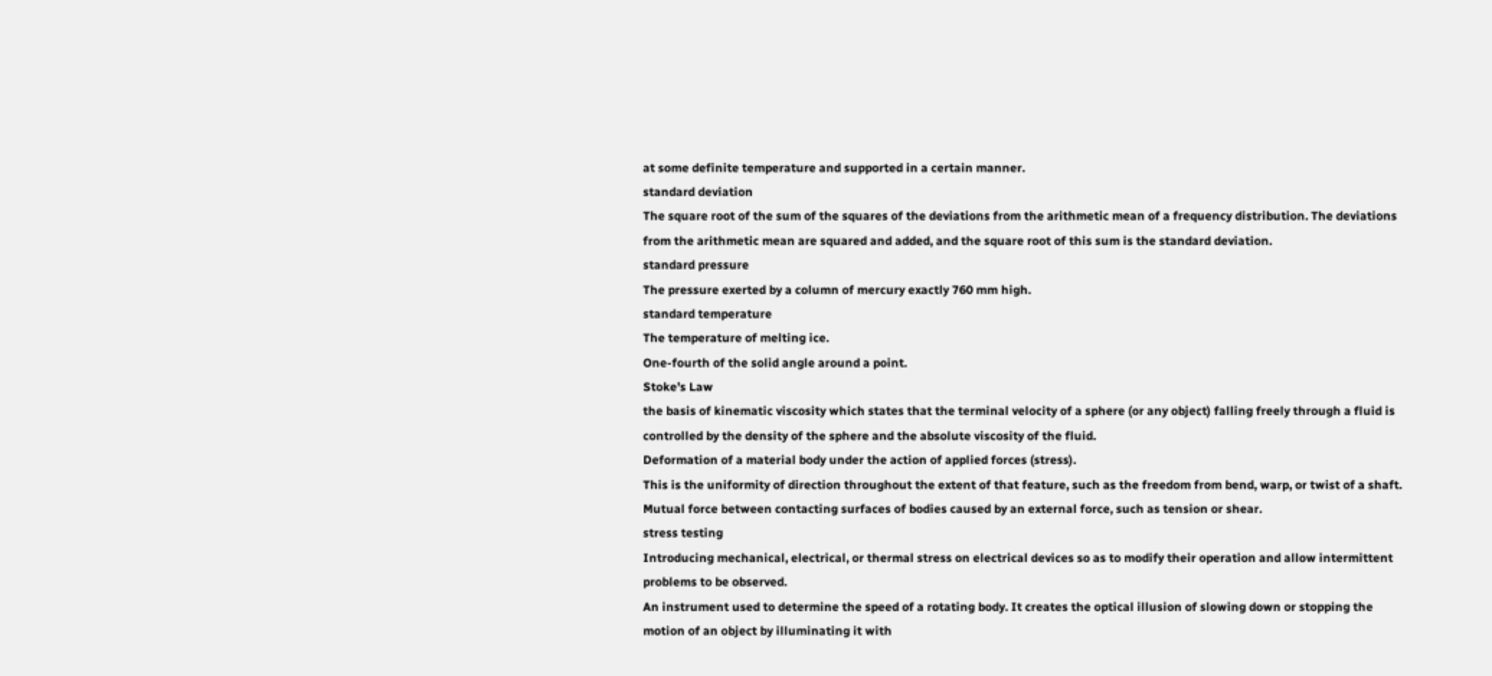at some definite temperature and supported in a certain manner.
standard deviation
The square root of the sum of the squares of the deviations from the arithmetic mean of a frequency distribution. The deviations from the arithmetic mean are squared and added, and the square root of this sum is the standard deviation.
standard pressure
The pressure exerted by a column of mercury exactly 760 mm high.
standard temperature
The temperature of melting ice.
One-fourth of the solid angle around a point.
Stoke’s Law
the basis of kinematic viscosity which states that the terminal velocity of a sphere (or any object) falling freely through a fluid is controlled by the density of the sphere and the absolute viscosity of the fluid.
Deformation of a material body under the action of applied forces (stress).
This is the uniformity of direction throughout the extent of that feature, such as the freedom from bend, warp, or twist of a shaft.
Mutual force between contacting surfaces of bodies caused by an external force, such as tension or shear.
stress testing
Introducing mechanical, electrical, or thermal stress on electrical devices so as to modify their operation and allow intermittent problems to be observed.
An instrument used to determine the speed of a rotating body. It creates the optical illusion of slowing down or stopping the motion of an object by illuminating it with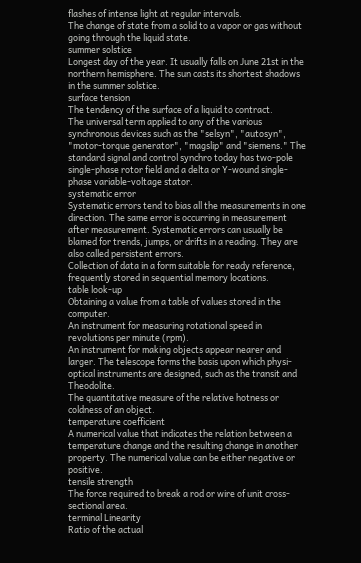flashes of intense light at regular intervals.
The change of state from a solid to a vapor or gas without going through the liquid state.
summer solstice
Longest day of the year. It usually falls on June 21st in the northern hemisphere. The sun casts its shortest shadows in the summer solstice.
surface tension
The tendency of the surface of a liquid to contract.
The universal term applied to any of the various synchronous devices such as the "selsyn", "autosyn", "motor-torque generator", "magslip" and "siemens." The standard signal and control synchro today has two-pole single-phase rotor field and a delta or Y-wound single-phase variable-voltage stator.
systematic error
Systematic errors tend to bias all the measurements in one direction. The same error is occurring in measurement after measurement. Systematic errors can usually be blamed for trends, jumps, or drifts in a reading. They are also called persistent errors.
Collection of data in a form suitable for ready reference, frequently stored in sequential memory locations.
table look-up
Obtaining a value from a table of values stored in the computer.
An instrument for measuring rotational speed in revolutions per minute (rpm).
An instrument for making objects appear nearer and larger. The telescope forms the basis upon which physi-optical instruments are designed, such as the transit and Theodolite.
The quantitative measure of the relative hotness or coldness of an object.
temperature coefficient
A numerical value that indicates the relation between a temperature change and the resulting change in another property. The numerical value can be either negative or positive.
tensile strength
The force required to break a rod or wire of unit cross-sectional area.
terminal Linearity
Ratio of the actual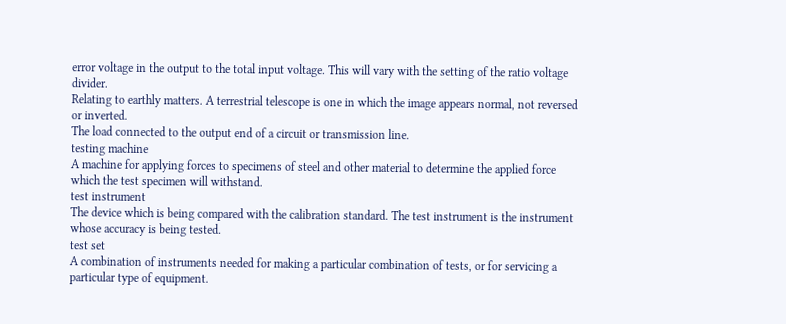error voltage in the output to the total input voltage. This will vary with the setting of the ratio voltage divider.
Relating to earthly matters. A terrestrial telescope is one in which the image appears normal, not reversed or inverted.
The load connected to the output end of a circuit or transmission line.
testing machine
A machine for applying forces to specimens of steel and other material to determine the applied force which the test specimen will withstand.
test instrument
The device which is being compared with the calibration standard. The test instrument is the instrument whose accuracy is being tested.
test set
A combination of instruments needed for making a particular combination of tests, or for servicing a particular type of equipment.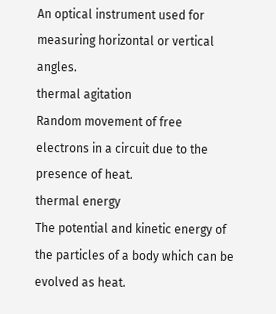An optical instrument used for measuring horizontal or vertical angles.
thermal agitation
Random movement of free electrons in a circuit due to the presence of heat.
thermal energy
The potential and kinetic energy of the particles of a body which can be evolved as heat.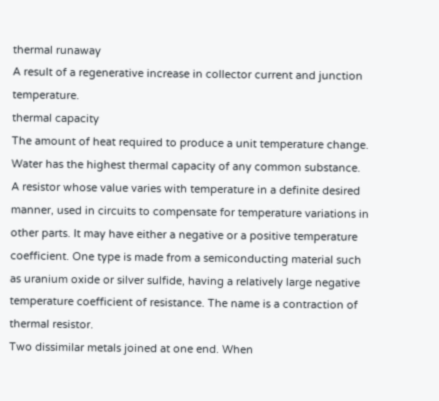thermal runaway
A result of a regenerative increase in collector current and junction temperature.
thermal capacity
The amount of heat required to produce a unit temperature change. Water has the highest thermal capacity of any common substance.
A resistor whose value varies with temperature in a definite desired manner, used in circuits to compensate for temperature variations in other parts. It may have either a negative or a positive temperature coefficient. One type is made from a semiconducting material such as uranium oxide or silver sulfide, having a relatively large negative temperature coefficient of resistance. The name is a contraction of thermal resistor.
Two dissimilar metals joined at one end. When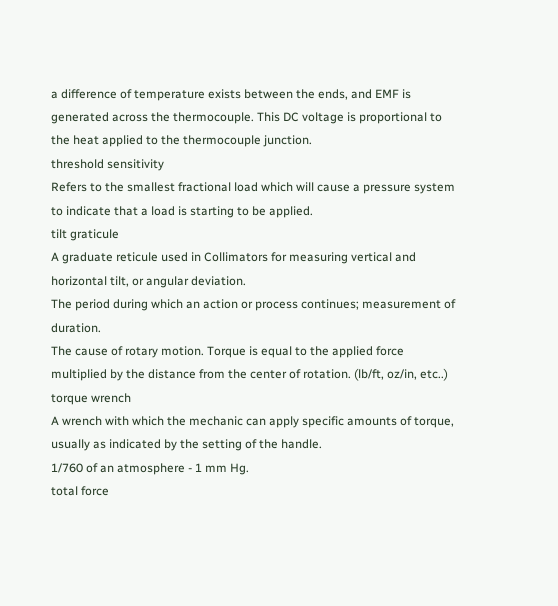a difference of temperature exists between the ends, and EMF is generated across the thermocouple. This DC voltage is proportional to the heat applied to the thermocouple junction.
threshold sensitivity
Refers to the smallest fractional load which will cause a pressure system to indicate that a load is starting to be applied.
tilt graticule
A graduate reticule used in Collimators for measuring vertical and horizontal tilt, or angular deviation.
The period during which an action or process continues; measurement of duration.
The cause of rotary motion. Torque is equal to the applied force multiplied by the distance from the center of rotation. (lb/ft, oz/in, etc..)
torque wrench
A wrench with which the mechanic can apply specific amounts of torque, usually as indicated by the setting of the handle.
1/760 of an atmosphere - 1 mm Hg.
total force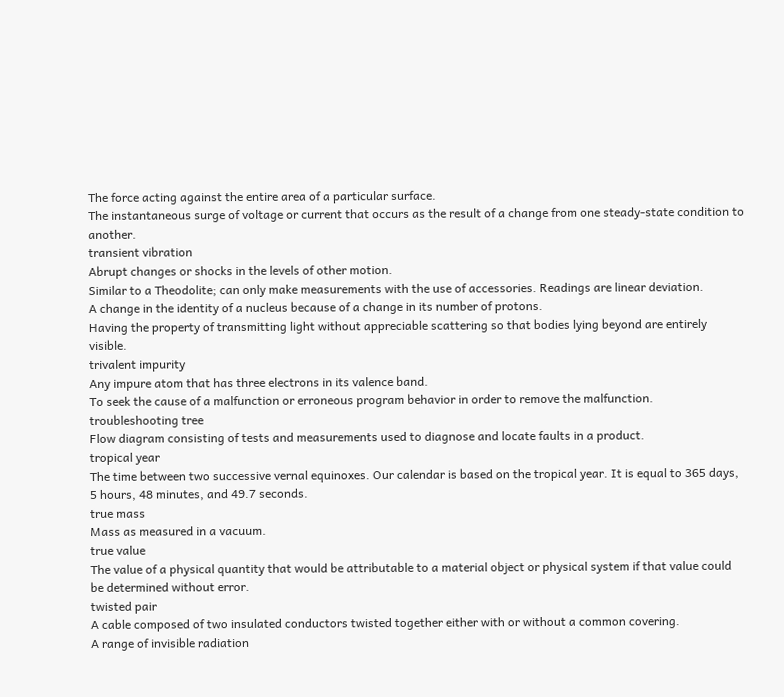The force acting against the entire area of a particular surface.
The instantaneous surge of voltage or current that occurs as the result of a change from one steady-state condition to another.
transient vibration
Abrupt changes or shocks in the levels of other motion.
Similar to a Theodolite; can only make measurements with the use of accessories. Readings are linear deviation.
A change in the identity of a nucleus because of a change in its number of protons.
Having the property of transmitting light without appreciable scattering so that bodies lying beyond are entirely visible.
trivalent impurity
Any impure atom that has three electrons in its valence band.
To seek the cause of a malfunction or erroneous program behavior in order to remove the malfunction.
troubleshooting tree
Flow diagram consisting of tests and measurements used to diagnose and locate faults in a product.
tropical year
The time between two successive vernal equinoxes. Our calendar is based on the tropical year. It is equal to 365 days, 5 hours, 48 minutes, and 49.7 seconds.
true mass
Mass as measured in a vacuum.
true value
The value of a physical quantity that would be attributable to a material object or physical system if that value could be determined without error.
twisted pair
A cable composed of two insulated conductors twisted together either with or without a common covering.
A range of invisible radiation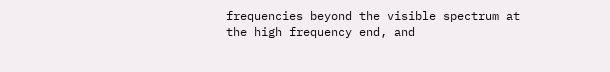frequencies beyond the visible spectrum at the high frequency end, and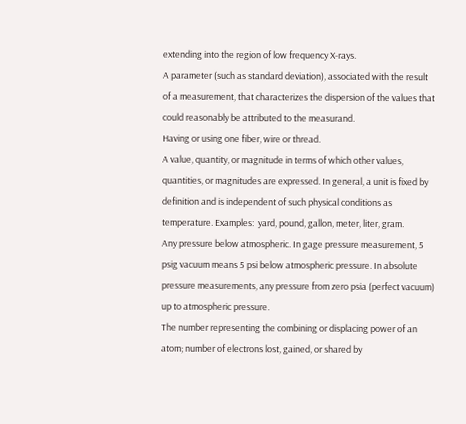extending into the region of low frequency X-rays.
A parameter (such as standard deviation), associated with the result of a measurement, that characterizes the dispersion of the values that could reasonably be attributed to the measurand.
Having or using one fiber, wire or thread.
A value, quantity, or magnitude in terms of which other values, quantities, or magnitudes are expressed. In general, a unit is fixed by definition and is independent of such physical conditions as temperature. Examples:  yard, pound, gallon, meter, liter, gram.
Any pressure below atmospheric. In gage pressure measurement, 5 psig vacuum means 5 psi below atmospheric pressure. In absolute pressure measurements, any pressure from zero psia (perfect vacuum) up to atmospheric pressure.
The number representing the combining or displacing power of an atom; number of electrons lost, gained, or shared by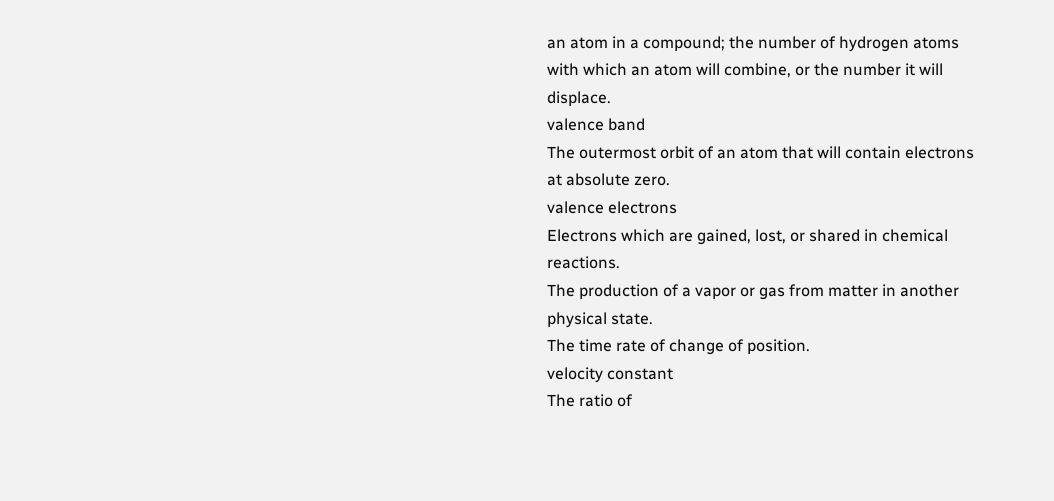an atom in a compound; the number of hydrogen atoms with which an atom will combine, or the number it will displace.
valence band
The outermost orbit of an atom that will contain electrons at absolute zero.
valence electrons
Electrons which are gained, lost, or shared in chemical reactions.
The production of a vapor or gas from matter in another physical state.
The time rate of change of position.
velocity constant
The ratio of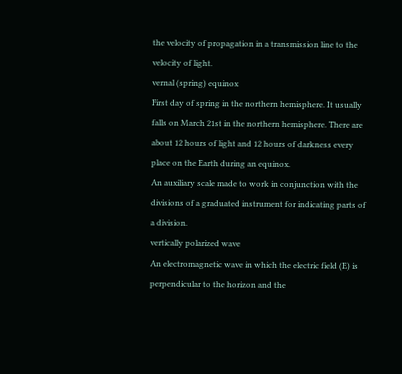the velocity of propagation in a transmission line to the velocity of light.
vernal (spring) equinox
First day of spring in the northern hemisphere. It usually falls on March 21st in the northern hemisphere. There are about 12 hours of light and 12 hours of darkness every place on the Earth during an equinox.
An auxiliary scale made to work in conjunction with the divisions of a graduated instrument for indicating parts of a division.
vertically polarized wave
An electromagnetic wave in which the electric field (E) is perpendicular to the horizon and the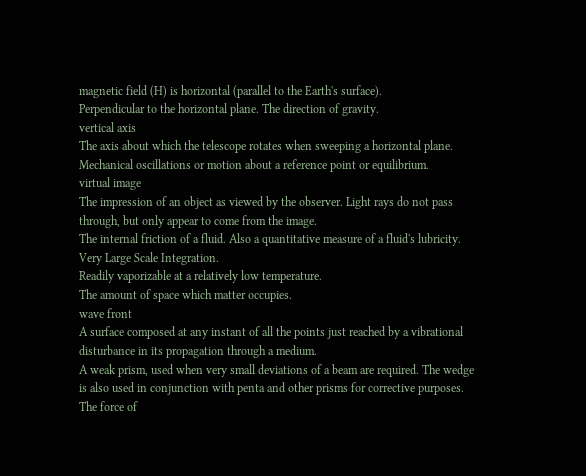magnetic field (H) is horizontal (parallel to the Earth's surface).
Perpendicular to the horizontal plane. The direction of gravity.
vertical axis
The axis about which the telescope rotates when sweeping a horizontal plane.
Mechanical oscillations or motion about a reference point or equilibrium.
virtual image
The impression of an object as viewed by the observer. Light rays do not pass through, but only appear to come from the image.
The internal friction of a fluid. Also a quantitative measure of a fluid's lubricity.
Very Large Scale Integration.
Readily vaporizable at a relatively low temperature.
The amount of space which matter occupies.
wave front
A surface composed at any instant of all the points just reached by a vibrational disturbance in its propagation through a medium.
A weak prism, used when very small deviations of a beam are required. The wedge is also used in conjunction with penta and other prisms for corrective purposes.
The force of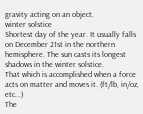gravity acting on an object.
winter solstice
Shortest day of the year. It usually falls on December 21st in the northern hemisphere. The sun casts its longest shadows in the winter solstice.
That which is accomplished when a force acts on matter and moves it. (ft/lb, in/oz, etc...)
The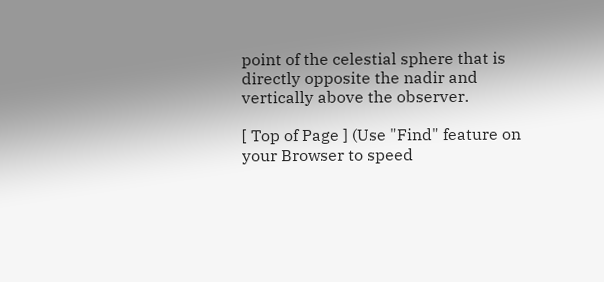point of the celestial sphere that is directly opposite the nadir and vertically above the observer.

[ Top of Page ] (Use "Find" feature on your Browser to speed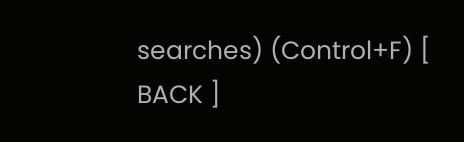searches) (Control+F) [ BACK ]